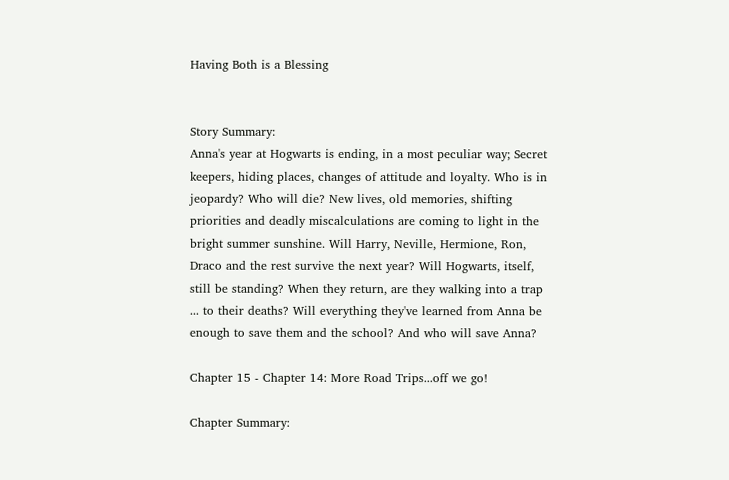Having Both is a Blessing


Story Summary:
Anna's year at Hogwarts is ending, in a most peculiar way; Secret keepers, hiding places, changes of attitude and loyalty. Who is in jeopardy? Who will die? New lives, old memories, shifting priorities and deadly miscalculations are coming to light in the bright summer sunshine. Will Harry, Neville, Hermione, Ron, Draco and the rest survive the next year? Will Hogwarts, itself, still be standing? When they return, are they walking into a trap ... to their deaths? Will everything they've learned from Anna be enough to save them and the school? And who will save Anna?

Chapter 15 - Chapter 14: More Road Trips...off we go!

Chapter Summary: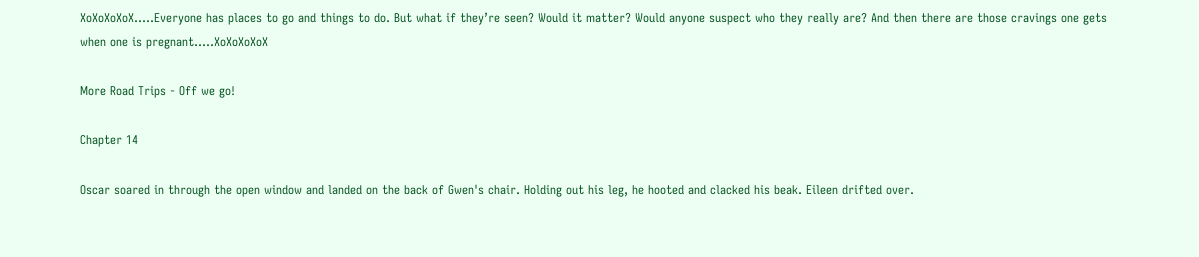XoXoXoXoX.....Everyone has places to go and things to do. But what if they’re seen? Would it matter? Would anyone suspect who they really are? And then there are those cravings one gets when one is pregnant.....XoXoXoXoX

More Road Trips - Off we go!

Chapter 14

Oscar soared in through the open window and landed on the back of Gwen's chair. Holding out his leg, he hooted and clacked his beak. Eileen drifted over.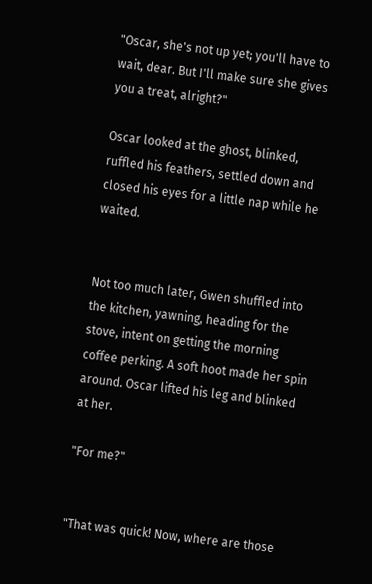"Oscar, she's not up yet; you'll have to wait, dear. But I'll make sure she gives you a treat, alright?"

Oscar looked at the ghost, blinked, ruffled his feathers, settled down and closed his eyes for a little nap while he waited.


Not too much later, Gwen shuffled into the kitchen, yawning, heading for the stove, intent on getting the morning coffee perking. A soft hoot made her spin around. Oscar lifted his leg and blinked at her.

"For me?"


"That was quick! Now, where are those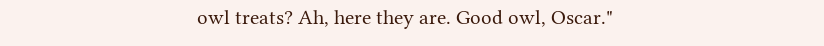owl treats? Ah, here they are. Good owl, Oscar."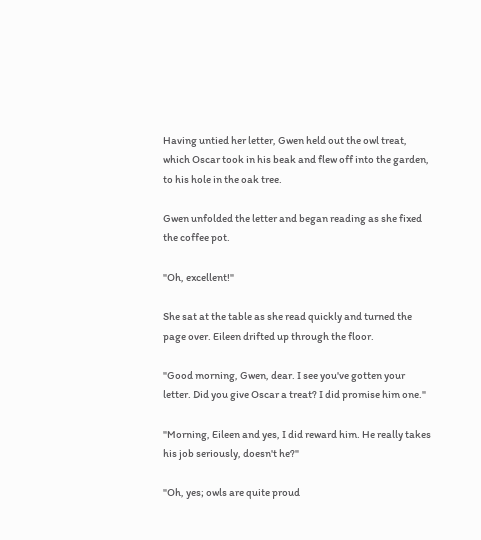Having untied her letter, Gwen held out the owl treat, which Oscar took in his beak and flew off into the garden, to his hole in the oak tree.

Gwen unfolded the letter and began reading as she fixed the coffee pot.

"Oh, excellent!"

She sat at the table as she read quickly and turned the page over. Eileen drifted up through the floor.

"Good morning, Gwen, dear. I see you've gotten your letter. Did you give Oscar a treat? I did promise him one."

"Morning, Eileen and yes, I did reward him. He really takes his job seriously, doesn't he?"

"Oh, yes; owls are quite proud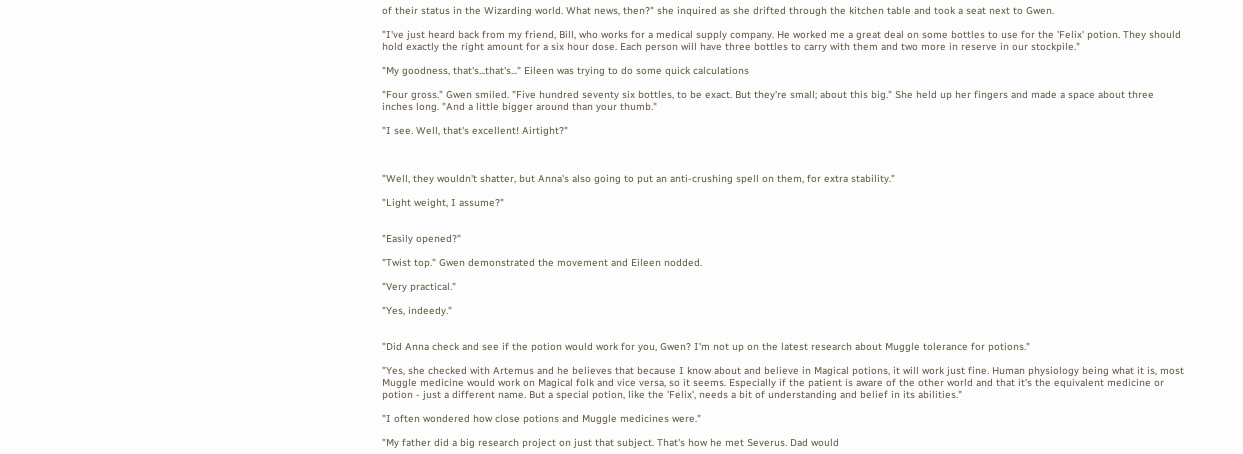of their status in the Wizarding world. What news, then?" she inquired as she drifted through the kitchen table and took a seat next to Gwen.

"I've just heard back from my friend, Bill, who works for a medical supply company. He worked me a great deal on some bottles to use for the 'Felix' potion. They should hold exactly the right amount for a six hour dose. Each person will have three bottles to carry with them and two more in reserve in our stockpile."

"My goodness, that's...that's..." Eileen was trying to do some quick calculations

"Four gross." Gwen smiled. "Five hundred seventy six bottles, to be exact. But they're small; about this big." She held up her fingers and made a space about three inches long. "And a little bigger around than your thumb."

"I see. Well, that's excellent! Airtight?"



"Well, they wouldn't shatter, but Anna's also going to put an anti-crushing spell on them, for extra stability."

"Light weight, I assume?"


"Easily opened?"

"Twist top." Gwen demonstrated the movement and Eileen nodded.

"Very practical."

"Yes, indeedy."


"Did Anna check and see if the potion would work for you, Gwen? I'm not up on the latest research about Muggle tolerance for potions."

"Yes, she checked with Artemus and he believes that because I know about and believe in Magical potions, it will work just fine. Human physiology being what it is, most Muggle medicine would work on Magical folk and vice versa, so it seems. Especially if the patient is aware of the other world and that it's the equivalent medicine or potion - just a different name. But a special potion, like the 'Felix', needs a bit of understanding and belief in its abilities."

"I often wondered how close potions and Muggle medicines were."

"My father did a big research project on just that subject. That's how he met Severus. Dad would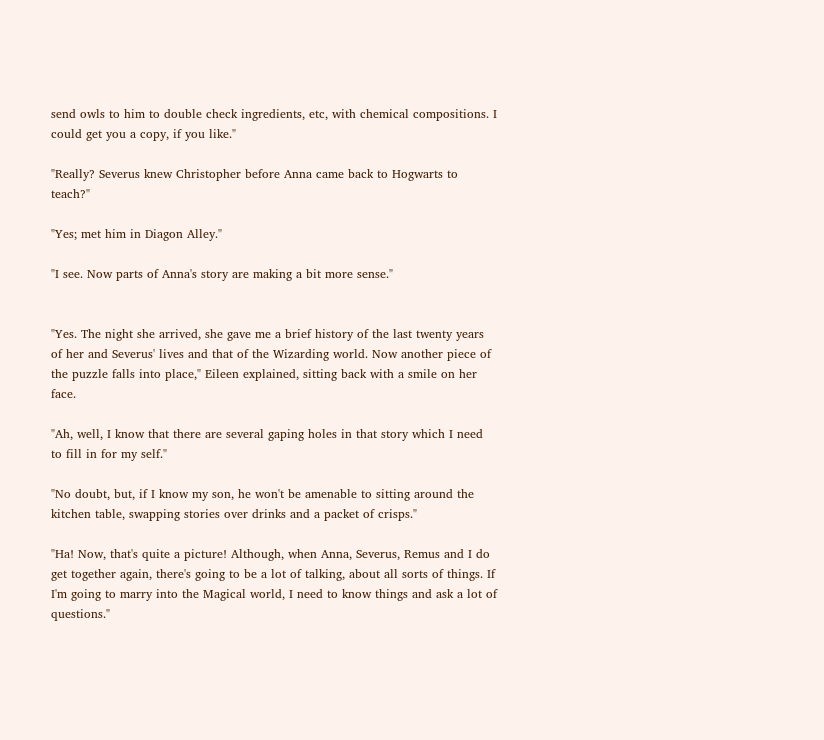send owls to him to double check ingredients, etc, with chemical compositions. I could get you a copy, if you like."

"Really? Severus knew Christopher before Anna came back to Hogwarts to teach?"

"Yes; met him in Diagon Alley."

"I see. Now parts of Anna's story are making a bit more sense."


"Yes. The night she arrived, she gave me a brief history of the last twenty years of her and Severus' lives and that of the Wizarding world. Now another piece of the puzzle falls into place," Eileen explained, sitting back with a smile on her face.

"Ah, well, I know that there are several gaping holes in that story which I need to fill in for my self."

"No doubt, but, if I know my son, he won't be amenable to sitting around the kitchen table, swapping stories over drinks and a packet of crisps."

"Ha! Now, that's quite a picture! Although, when Anna, Severus, Remus and I do get together again, there's going to be a lot of talking, about all sorts of things. If I'm going to marry into the Magical world, I need to know things and ask a lot of questions."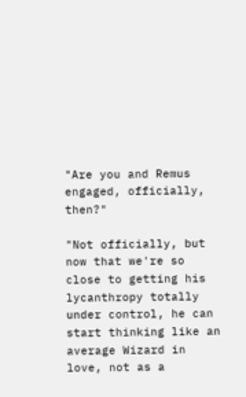"Are you and Remus engaged, officially, then?"

"Not officially, but now that we're so close to getting his lycanthropy totally under control, he can start thinking like an average Wizard in love, not as a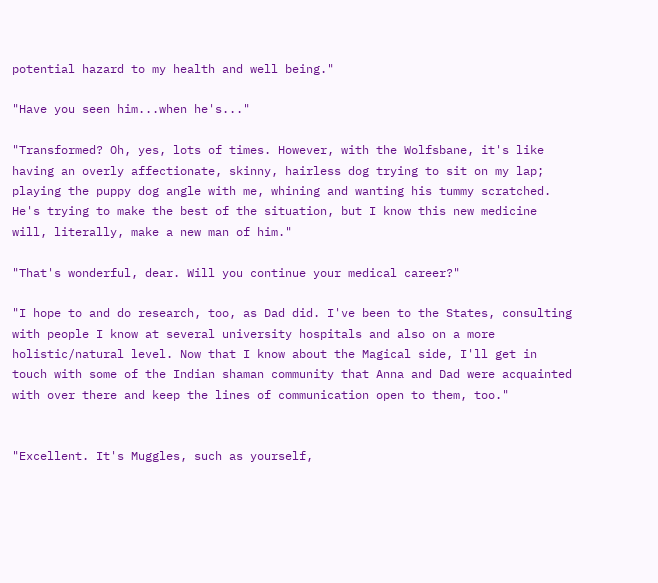potential hazard to my health and well being."

"Have you seen him...when he's..."

"Transformed? Oh, yes, lots of times. However, with the Wolfsbane, it's like having an overly affectionate, skinny, hairless dog trying to sit on my lap; playing the puppy dog angle with me, whining and wanting his tummy scratched. He's trying to make the best of the situation, but I know this new medicine will, literally, make a new man of him."

"That's wonderful, dear. Will you continue your medical career?"

"I hope to and do research, too, as Dad did. I've been to the States, consulting with people I know at several university hospitals and also on a more holistic/natural level. Now that I know about the Magical side, I'll get in touch with some of the Indian shaman community that Anna and Dad were acquainted with over there and keep the lines of communication open to them, too."


"Excellent. It's Muggles, such as yourself,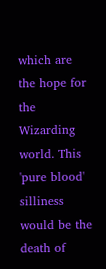which are the hope for the Wizarding world. This 'pure blood' silliness would be the death of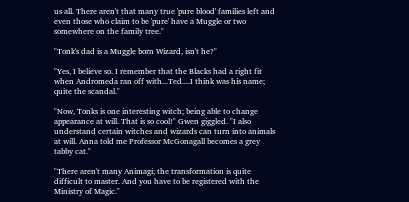us all. There aren't that many true 'pure blood' families left and even those who claim to be 'pure' have a Muggle or two somewhere on the family tree."

"Tonk's dad is a Muggle born Wizard, isn't he?"

"Yes, I believe so. I remember that the Blacks had a right fit when Andromeda ran off with...Ted....I think was his name; quite the scandal."

"Now, Tonks is one interesting witch; being able to change appearance at will. That is so cool!" Gwen giggled. "I also understand certain witches and wizards can turn into animals at will. Anna told me Professor McGonagall becomes a grey tabby cat."

"There aren't many Animagi; the transformation is quite difficult to master. And you have to be registered with the Ministry of Magic."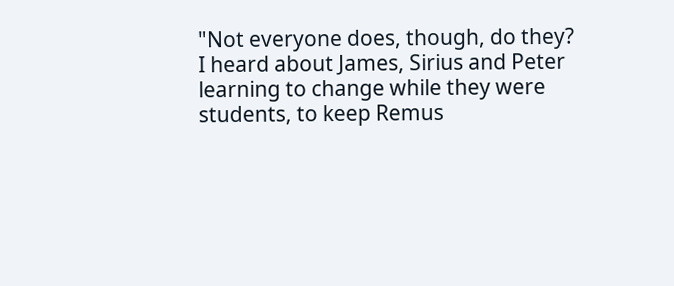"Not everyone does, though, do they? I heard about James, Sirius and Peter learning to change while they were students, to keep Remus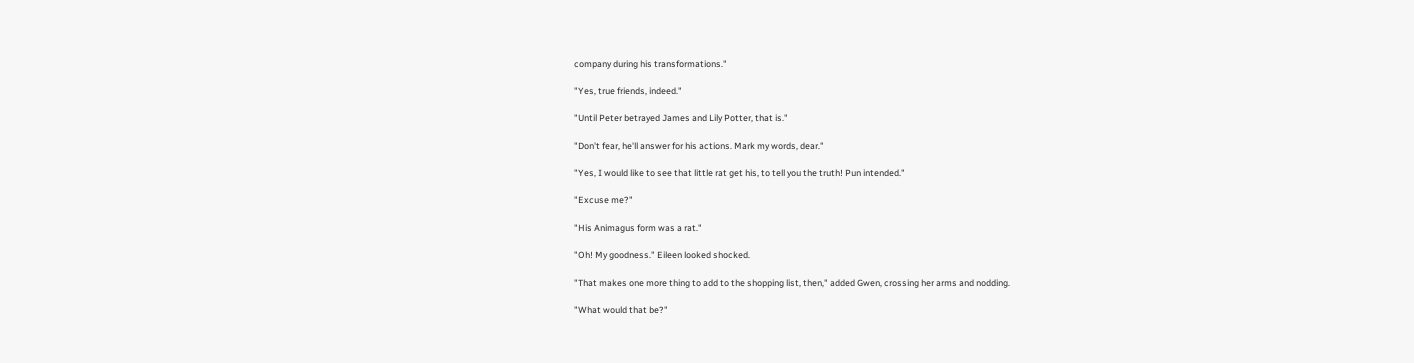company during his transformations."

"Yes, true friends, indeed."

"Until Peter betrayed James and Lily Potter, that is."

"Don't fear, he'll answer for his actions. Mark my words, dear."

"Yes, I would like to see that little rat get his, to tell you the truth! Pun intended."

"Excuse me?"

"His Animagus form was a rat."

"Oh! My goodness." Eileen looked shocked.

"That makes one more thing to add to the shopping list, then," added Gwen, crossing her arms and nodding.

"What would that be?"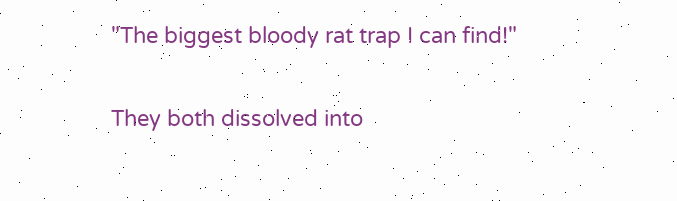"The biggest bloody rat trap I can find!"

They both dissolved into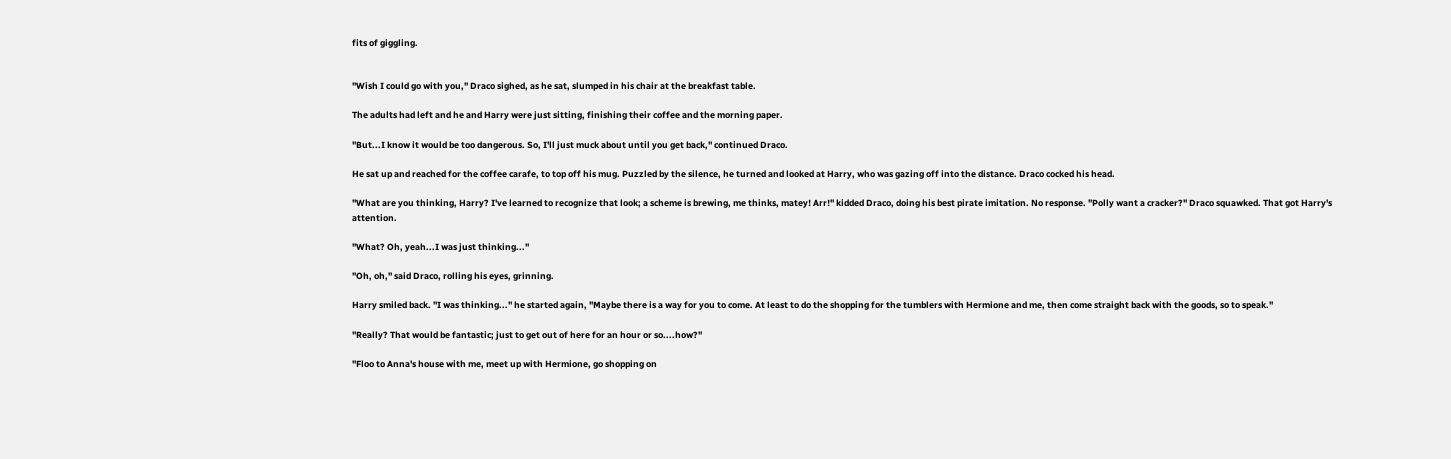fits of giggling.


"Wish I could go with you," Draco sighed, as he sat, slumped in his chair at the breakfast table.

The adults had left and he and Harry were just sitting, finishing their coffee and the morning paper.

"But...I know it would be too dangerous. So, I'll just muck about until you get back," continued Draco.

He sat up and reached for the coffee carafe, to top off his mug. Puzzled by the silence, he turned and looked at Harry, who was gazing off into the distance. Draco cocked his head.

"What are you thinking, Harry? I've learned to recognize that look; a scheme is brewing, me thinks, matey! Arr!" kidded Draco, doing his best pirate imitation. No response. "Polly want a cracker?" Draco squawked. That got Harry's attention.

"What? Oh, yeah...I was just thinking..."

"Oh, oh," said Draco, rolling his eyes, grinning.

Harry smiled back. "I was thinking..." he started again, "Maybe there is a way for you to come. At least to do the shopping for the tumblers with Hermione and me, then come straight back with the goods, so to speak."

"Really? That would be fantastic; just to get out of here for an hour or so....how?"

"Floo to Anna's house with me, meet up with Hermione, go shopping on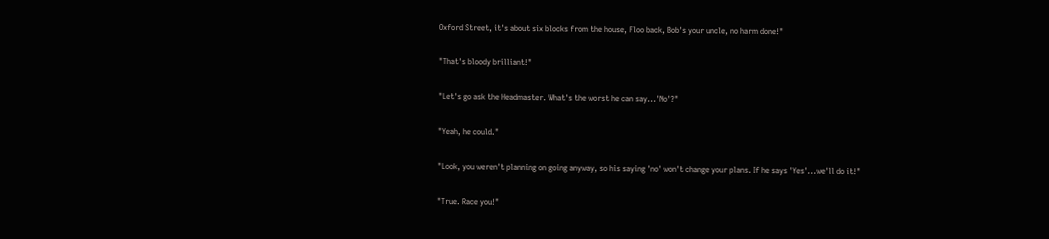Oxford Street, it's about six blocks from the house, Floo back, Bob's your uncle, no harm done!"

"That's bloody brilliant!"

"Let's go ask the Headmaster. What's the worst he can say...'No'?"

"Yeah, he could."

"Look, you weren't planning on going anyway, so his saying 'no' won't change your plans. If he says 'Yes'...we'll do it!"

"True. Race you!"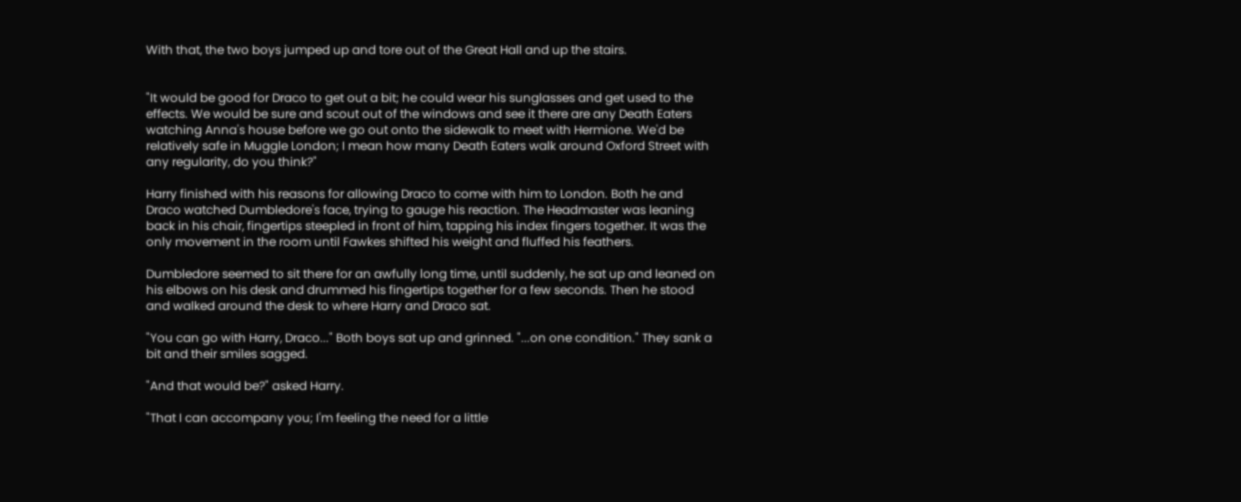With that, the two boys jumped up and tore out of the Great Hall and up the stairs.


"It would be good for Draco to get out a bit; he could wear his sunglasses and get used to the effects. We would be sure and scout out of the windows and see it there are any Death Eaters watching Anna's house before we go out onto the sidewalk to meet with Hermione. We'd be relatively safe in Muggle London; I mean how many Death Eaters walk around Oxford Street with any regularity, do you think?"

Harry finished with his reasons for allowing Draco to come with him to London. Both he and Draco watched Dumbledore's face, trying to gauge his reaction. The Headmaster was leaning back in his chair, fingertips steepled in front of him, tapping his index fingers together. It was the only movement in the room until Fawkes shifted his weight and fluffed his feathers.

Dumbledore seemed to sit there for an awfully long time, until suddenly, he sat up and leaned on his elbows on his desk and drummed his fingertips together for a few seconds. Then he stood and walked around the desk to where Harry and Draco sat.

"You can go with Harry, Draco..." Both boys sat up and grinned. "...on one condition." They sank a bit and their smiles sagged.

"And that would be?" asked Harry.

"That I can accompany you; I'm feeling the need for a little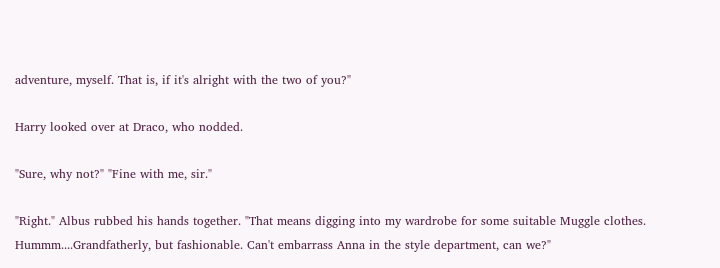adventure, myself. That is, if it's alright with the two of you?"

Harry looked over at Draco, who nodded.

"Sure, why not?" "Fine with me, sir."

"Right." Albus rubbed his hands together. "That means digging into my wardrobe for some suitable Muggle clothes. Hummm....Grandfatherly, but fashionable. Can't embarrass Anna in the style department, can we?"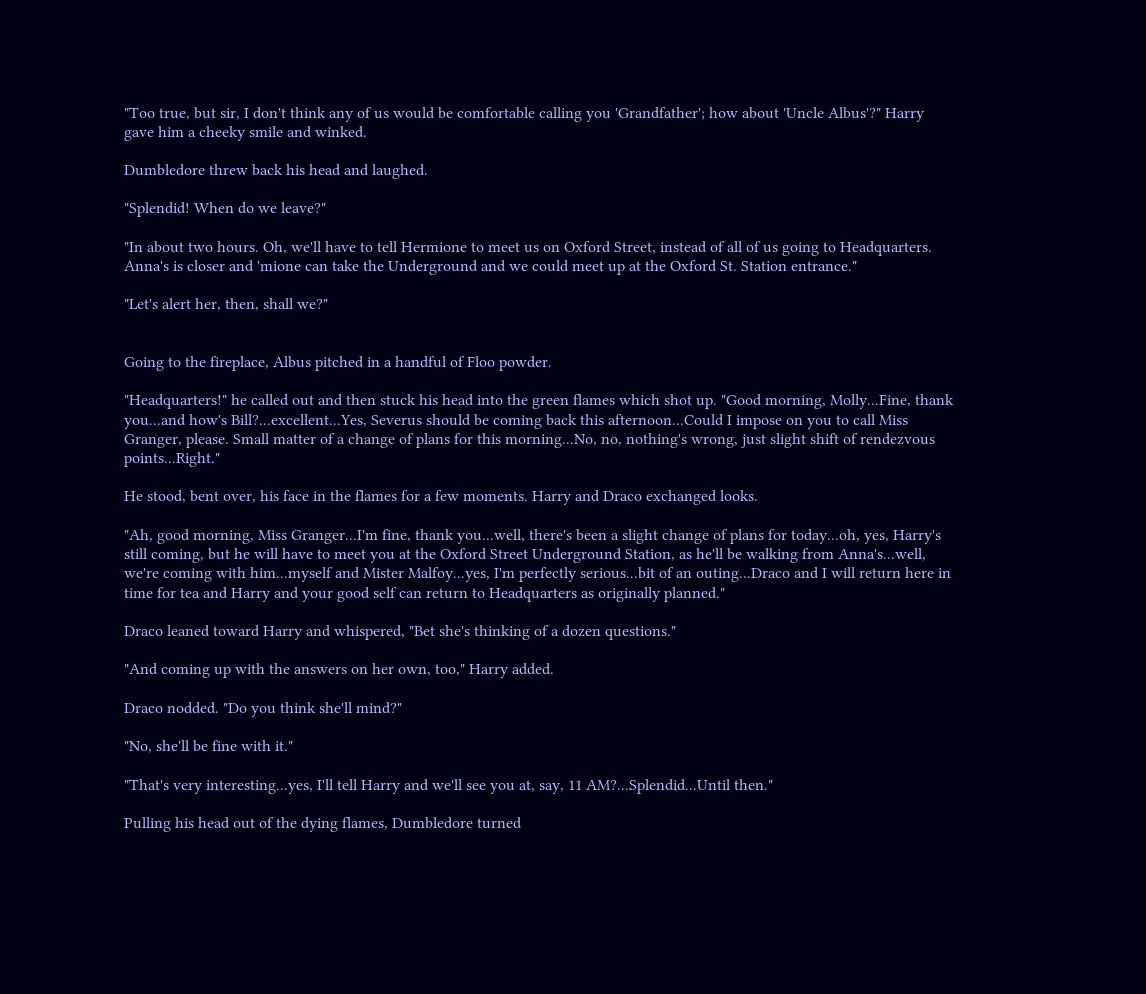"Too true, but sir, I don't think any of us would be comfortable calling you 'Grandfather'; how about 'Uncle Albus'?" Harry gave him a cheeky smile and winked.

Dumbledore threw back his head and laughed.

"Splendid! When do we leave?"

"In about two hours. Oh, we'll have to tell Hermione to meet us on Oxford Street, instead of all of us going to Headquarters. Anna's is closer and 'mione can take the Underground and we could meet up at the Oxford St. Station entrance."

"Let's alert her, then, shall we?"


Going to the fireplace, Albus pitched in a handful of Floo powder.

"Headquarters!" he called out and then stuck his head into the green flames which shot up. "Good morning, Molly...Fine, thank you...and how's Bill?...excellent...Yes, Severus should be coming back this afternoon...Could I impose on you to call Miss Granger, please. Small matter of a change of plans for this morning...No, no, nothing's wrong, just slight shift of rendezvous points...Right."

He stood, bent over, his face in the flames for a few moments. Harry and Draco exchanged looks.

"Ah, good morning, Miss Granger...I'm fine, thank you...well, there's been a slight change of plans for today...oh, yes, Harry's still coming, but he will have to meet you at the Oxford Street Underground Station, as he'll be walking from Anna's...well, we're coming with him...myself and Mister Malfoy...yes, I'm perfectly serious...bit of an outing...Draco and I will return here in time for tea and Harry and your good self can return to Headquarters as originally planned."

Draco leaned toward Harry and whispered, "Bet she's thinking of a dozen questions."

"And coming up with the answers on her own, too," Harry added.

Draco nodded. "Do you think she'll mind?"

"No, she'll be fine with it."

"That's very interesting...yes, I'll tell Harry and we'll see you at, say, 11 AM?...Splendid...Until then."

Pulling his head out of the dying flames, Dumbledore turned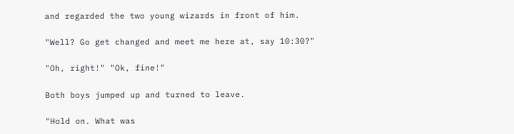and regarded the two young wizards in front of him.

"Well? Go get changed and meet me here at, say 10:30?"

"Oh, right!" "Ok, fine!"

Both boys jumped up and turned to leave.

"Hold on. What was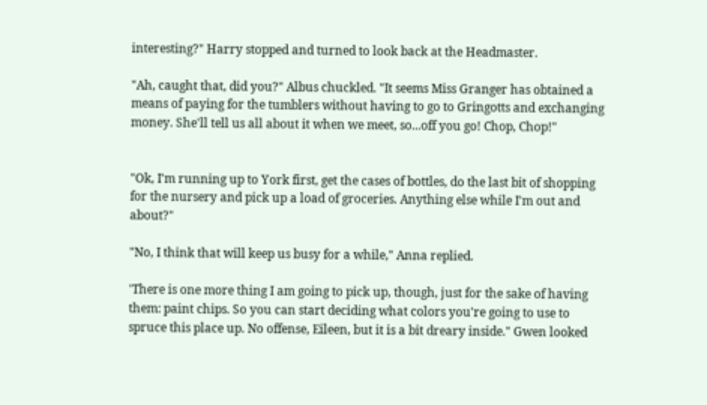interesting?" Harry stopped and turned to look back at the Headmaster.

"Ah, caught that, did you?" Albus chuckled. "It seems Miss Granger has obtained a means of paying for the tumblers without having to go to Gringotts and exchanging money. She'll tell us all about it when we meet, so...off you go! Chop, Chop!"


"Ok, I'm running up to York first, get the cases of bottles, do the last bit of shopping for the nursery and pick up a load of groceries. Anything else while I'm out and about?"

"No, I think that will keep us busy for a while," Anna replied.

'There is one more thing I am going to pick up, though, just for the sake of having them: paint chips. So you can start deciding what colors you're going to use to spruce this place up. No offense, Eileen, but it is a bit dreary inside." Gwen looked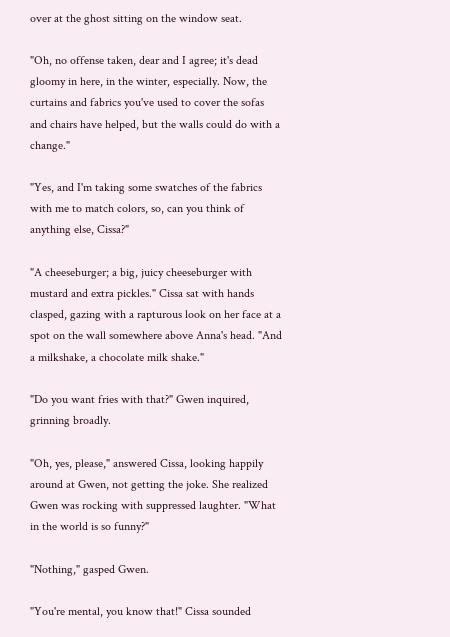over at the ghost sitting on the window seat.

"Oh, no offense taken, dear and I agree; it's dead gloomy in here, in the winter, especially. Now, the curtains and fabrics you've used to cover the sofas and chairs have helped, but the walls could do with a change."

"Yes, and I'm taking some swatches of the fabrics with me to match colors, so, can you think of anything else, Cissa?"

"A cheeseburger; a big, juicy cheeseburger with mustard and extra pickles." Cissa sat with hands clasped, gazing with a rapturous look on her face at a spot on the wall somewhere above Anna's head. "And a milkshake, a chocolate milk shake."

"Do you want fries with that?" Gwen inquired, grinning broadly.

"Oh, yes, please," answered Cissa, looking happily around at Gwen, not getting the joke. She realized Gwen was rocking with suppressed laughter. "What in the world is so funny?"

"Nothing," gasped Gwen.

"You're mental, you know that!" Cissa sounded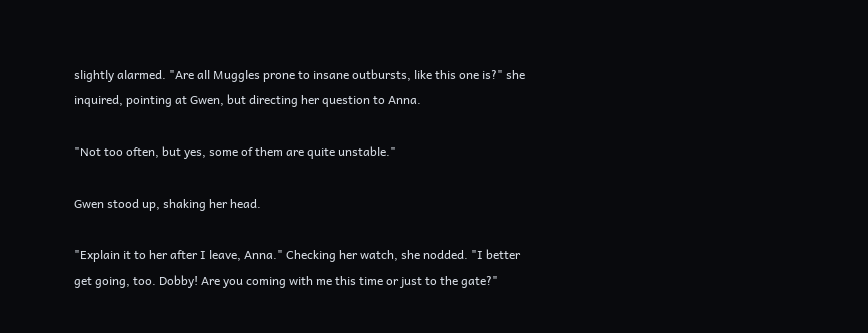slightly alarmed. "Are all Muggles prone to insane outbursts, like this one is?" she inquired, pointing at Gwen, but directing her question to Anna.

"Not too often, but yes, some of them are quite unstable."

Gwen stood up, shaking her head.

"Explain it to her after I leave, Anna." Checking her watch, she nodded. "I better get going, too. Dobby! Are you coming with me this time or just to the gate?"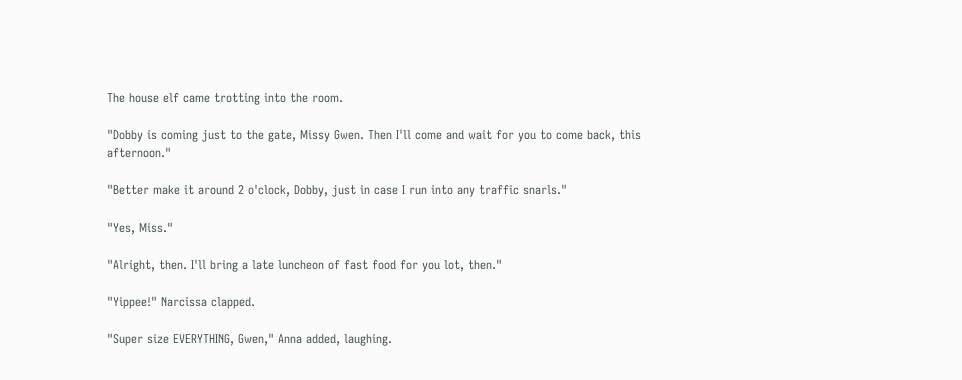The house elf came trotting into the room.

"Dobby is coming just to the gate, Missy Gwen. Then I'll come and wait for you to come back, this afternoon."

"Better make it around 2 o'clock, Dobby, just in case I run into any traffic snarls."

"Yes, Miss."

"Alright, then. I'll bring a late luncheon of fast food for you lot, then."

"Yippee!" Narcissa clapped.

"Super size EVERYTHING, Gwen," Anna added, laughing.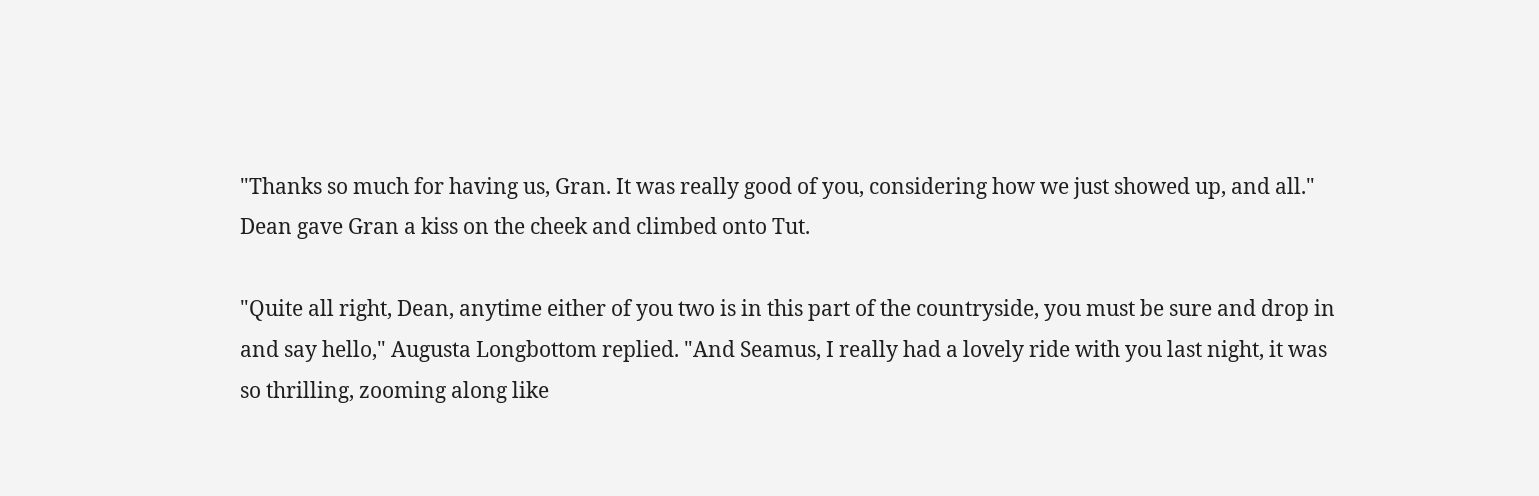"Thanks so much for having us, Gran. It was really good of you, considering how we just showed up, and all." Dean gave Gran a kiss on the cheek and climbed onto Tut.

"Quite all right, Dean, anytime either of you two is in this part of the countryside, you must be sure and drop in and say hello," Augusta Longbottom replied. "And Seamus, I really had a lovely ride with you last night, it was so thrilling, zooming along like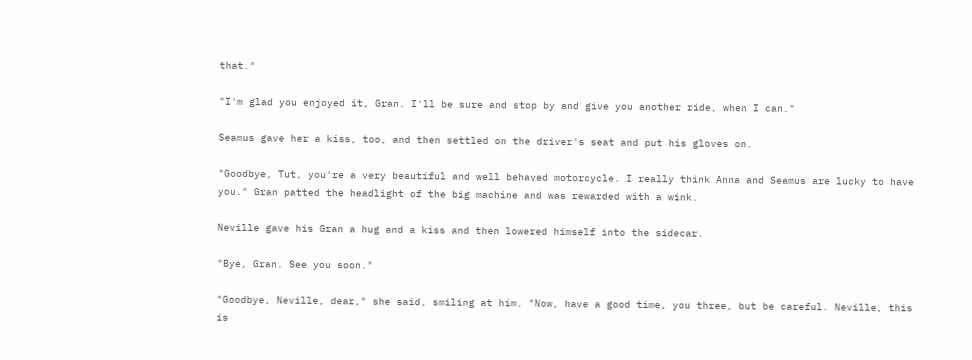that."

"I'm glad you enjoyed it, Gran. I'll be sure and stop by and give you another ride, when I can."

Seamus gave her a kiss, too, and then settled on the driver's seat and put his gloves on.

"Goodbye, Tut, you're a very beautiful and well behaved motorcycle. I really think Anna and Seamus are lucky to have you." Gran patted the headlight of the big machine and was rewarded with a wink.

Neville gave his Gran a hug and a kiss and then lowered himself into the sidecar.

"Bye, Gran. See you soon."

"Goodbye, Neville, dear," she said, smiling at him. "Now, have a good time, you three, but be careful. Neville, this is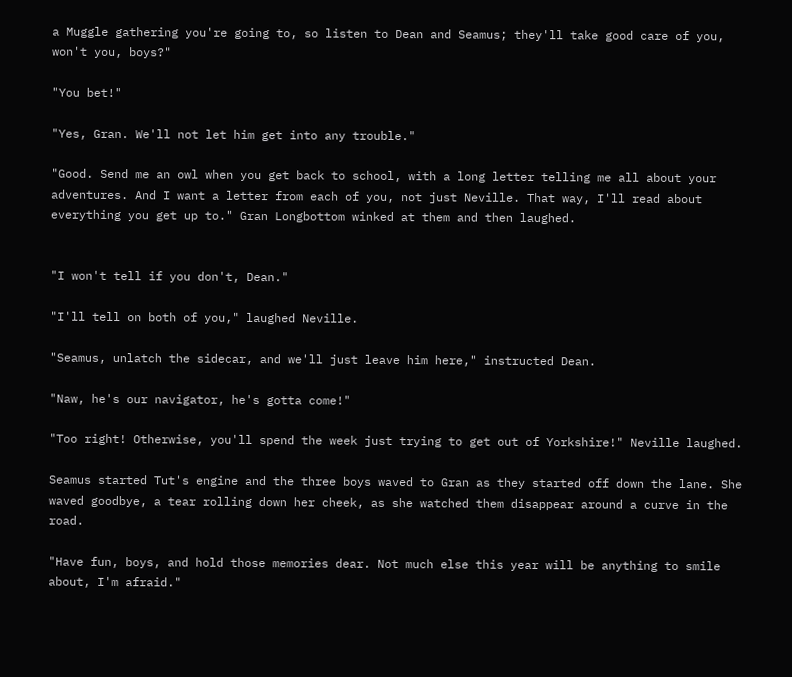a Muggle gathering you're going to, so listen to Dean and Seamus; they'll take good care of you, won't you, boys?"

"You bet!"

"Yes, Gran. We'll not let him get into any trouble."

"Good. Send me an owl when you get back to school, with a long letter telling me all about your adventures. And I want a letter from each of you, not just Neville. That way, I'll read about everything you get up to." Gran Longbottom winked at them and then laughed.


"I won't tell if you don't, Dean."

"I'll tell on both of you," laughed Neville.

"Seamus, unlatch the sidecar, and we'll just leave him here," instructed Dean.

"Naw, he's our navigator, he's gotta come!"

"Too right! Otherwise, you'll spend the week just trying to get out of Yorkshire!" Neville laughed.

Seamus started Tut's engine and the three boys waved to Gran as they started off down the lane. She waved goodbye, a tear rolling down her cheek, as she watched them disappear around a curve in the road.

"Have fun, boys, and hold those memories dear. Not much else this year will be anything to smile about, I'm afraid."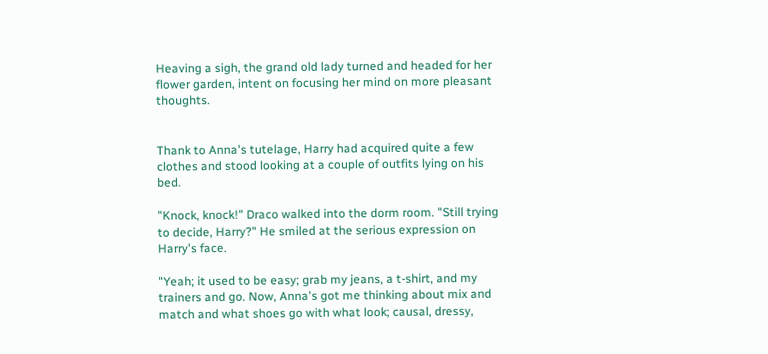Heaving a sigh, the grand old lady turned and headed for her flower garden, intent on focusing her mind on more pleasant thoughts.


Thank to Anna's tutelage, Harry had acquired quite a few clothes and stood looking at a couple of outfits lying on his bed.

"Knock, knock!" Draco walked into the dorm room. "Still trying to decide, Harry?" He smiled at the serious expression on Harry's face.

"Yeah; it used to be easy; grab my jeans, a t-shirt, and my trainers and go. Now, Anna's got me thinking about mix and match and what shoes go with what look; causal, dressy,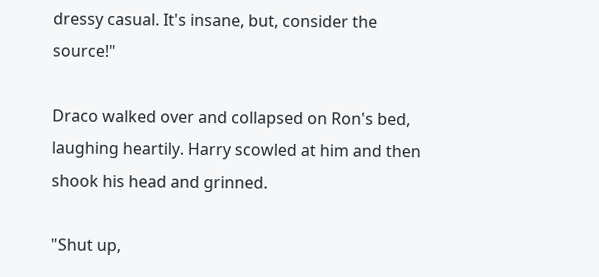dressy casual. It's insane, but, consider the source!"

Draco walked over and collapsed on Ron's bed, laughing heartily. Harry scowled at him and then shook his head and grinned.

"Shut up,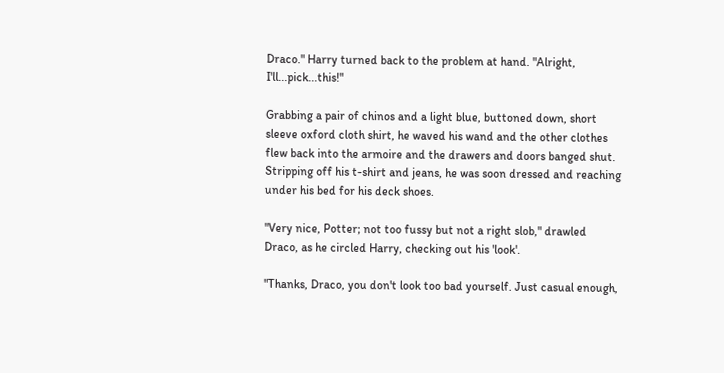Draco." Harry turned back to the problem at hand. "Alright, I'll...pick...this!"

Grabbing a pair of chinos and a light blue, buttoned down, short sleeve oxford cloth shirt, he waved his wand and the other clothes flew back into the armoire and the drawers and doors banged shut. Stripping off his t-shirt and jeans, he was soon dressed and reaching under his bed for his deck shoes.

"Very nice, Potter; not too fussy but not a right slob," drawled Draco, as he circled Harry, checking out his 'look'.

"Thanks, Draco, you don't look too bad yourself. Just casual enough,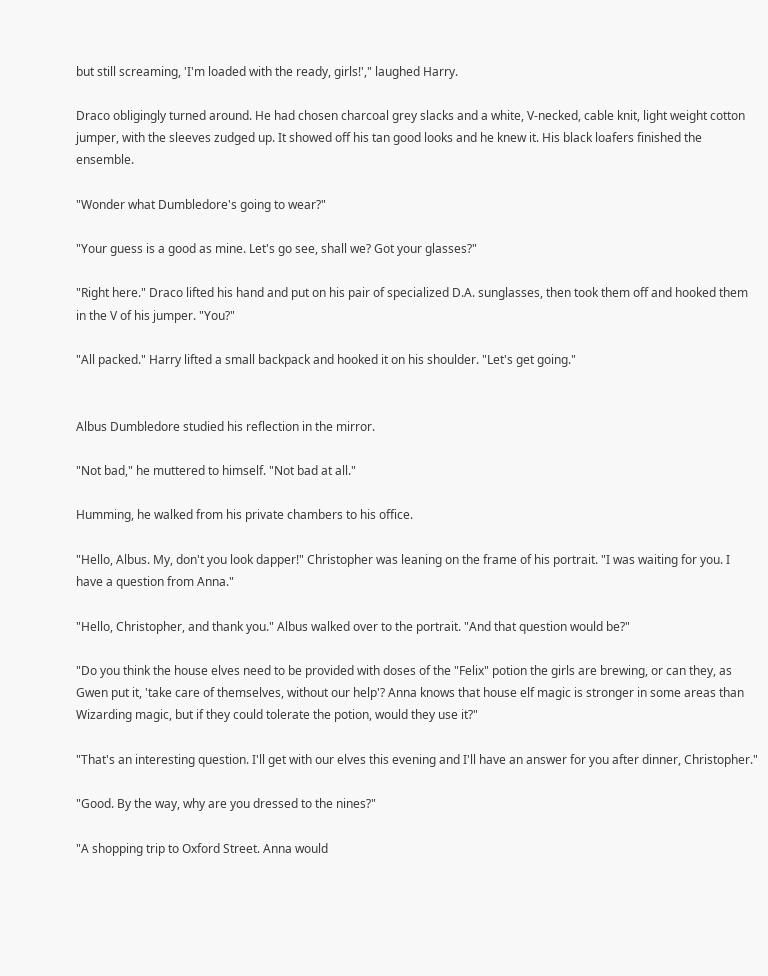but still screaming, 'I'm loaded with the ready, girls!'," laughed Harry.

Draco obligingly turned around. He had chosen charcoal grey slacks and a white, V-necked, cable knit, light weight cotton jumper, with the sleeves zudged up. It showed off his tan good looks and he knew it. His black loafers finished the ensemble.

"Wonder what Dumbledore's going to wear?"

"Your guess is a good as mine. Let's go see, shall we? Got your glasses?"

"Right here." Draco lifted his hand and put on his pair of specialized D.A. sunglasses, then took them off and hooked them in the V of his jumper. "You?"

"All packed." Harry lifted a small backpack and hooked it on his shoulder. "Let's get going."


Albus Dumbledore studied his reflection in the mirror.

"Not bad," he muttered to himself. "Not bad at all."

Humming, he walked from his private chambers to his office.

"Hello, Albus. My, don't you look dapper!" Christopher was leaning on the frame of his portrait. "I was waiting for you. I have a question from Anna."

"Hello, Christopher, and thank you." Albus walked over to the portrait. "And that question would be?"

"Do you think the house elves need to be provided with doses of the "Felix" potion the girls are brewing, or can they, as Gwen put it, 'take care of themselves, without our help'? Anna knows that house elf magic is stronger in some areas than Wizarding magic, but if they could tolerate the potion, would they use it?"

"That's an interesting question. I'll get with our elves this evening and I'll have an answer for you after dinner, Christopher."

"Good. By the way, why are you dressed to the nines?"

"A shopping trip to Oxford Street. Anna would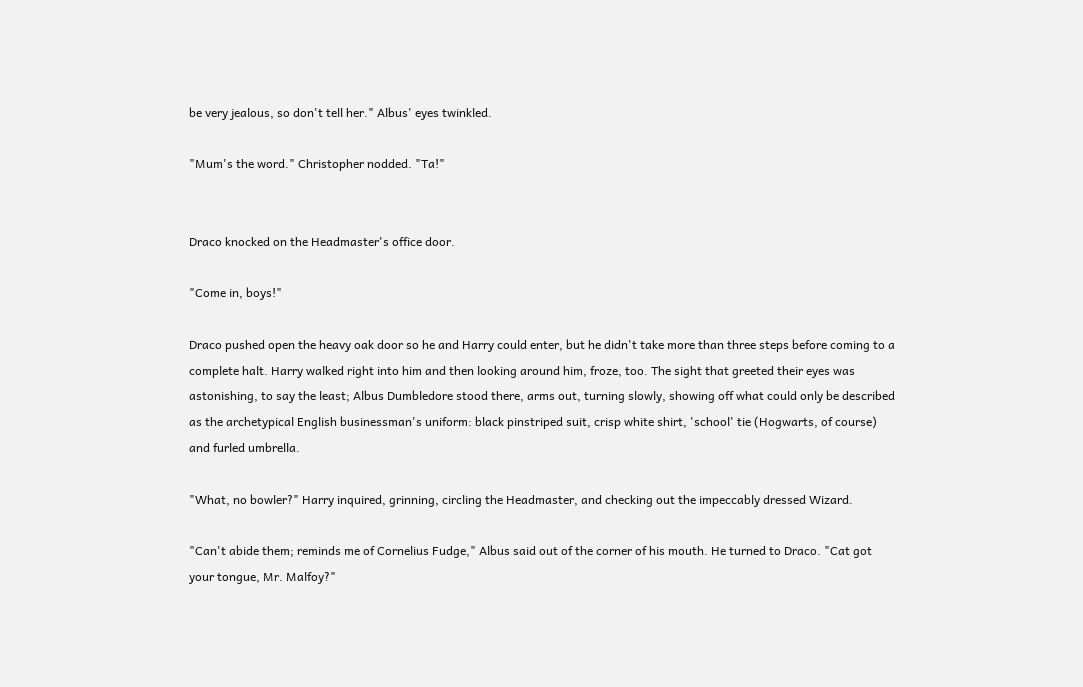be very jealous, so don't tell her." Albus' eyes twinkled.

"Mum's the word." Christopher nodded. "Ta!"


Draco knocked on the Headmaster's office door.

"Come in, boys!"

Draco pushed open the heavy oak door so he and Harry could enter, but he didn't take more than three steps before coming to a complete halt. Harry walked right into him and then looking around him, froze, too. The sight that greeted their eyes was astonishing, to say the least; Albus Dumbledore stood there, arms out, turning slowly, showing off what could only be described as the archetypical English businessman's uniform: black pinstriped suit, crisp white shirt, 'school' tie (Hogwarts, of course) and furled umbrella.

"What, no bowler?" Harry inquired, grinning, circling the Headmaster, and checking out the impeccably dressed Wizard.

"Can't abide them; reminds me of Cornelius Fudge," Albus said out of the corner of his mouth. He turned to Draco. "Cat got your tongue, Mr. Malfoy?"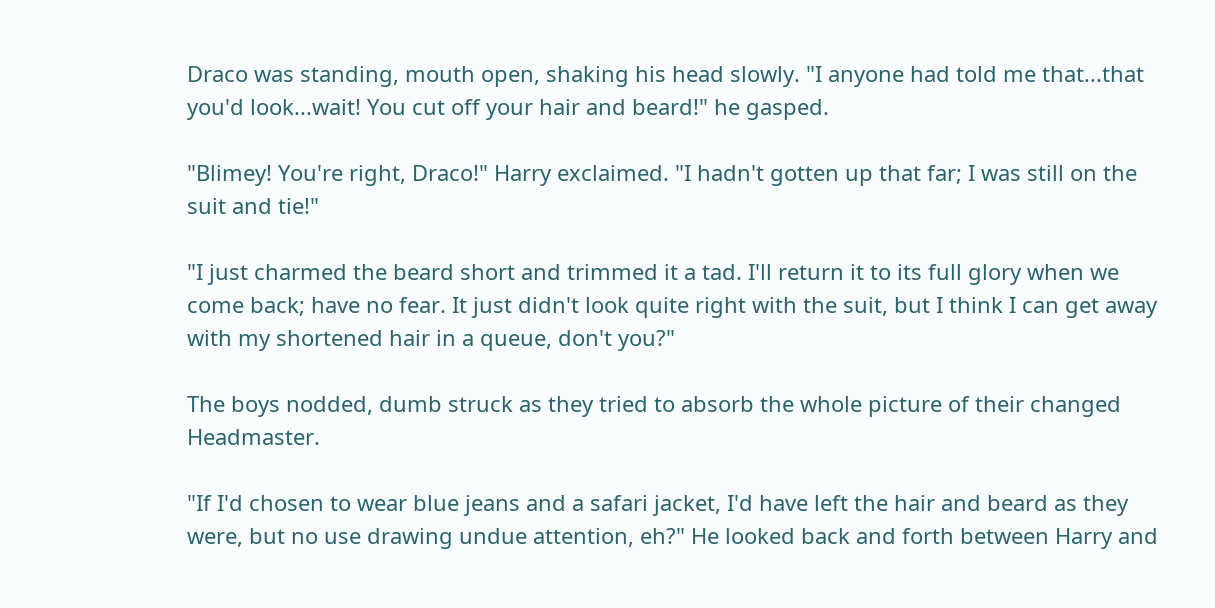Draco was standing, mouth open, shaking his head slowly. "I anyone had told me that...that you'd look...wait! You cut off your hair and beard!" he gasped.

"Blimey! You're right, Draco!" Harry exclaimed. "I hadn't gotten up that far; I was still on the suit and tie!"

"I just charmed the beard short and trimmed it a tad. I'll return it to its full glory when we come back; have no fear. It just didn't look quite right with the suit, but I think I can get away with my shortened hair in a queue, don't you?"

The boys nodded, dumb struck as they tried to absorb the whole picture of their changed Headmaster.

"If I'd chosen to wear blue jeans and a safari jacket, I'd have left the hair and beard as they were, but no use drawing undue attention, eh?" He looked back and forth between Harry and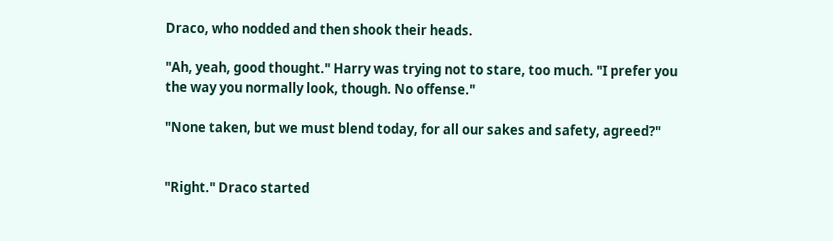Draco, who nodded and then shook their heads.

"Ah, yeah, good thought." Harry was trying not to stare, too much. "I prefer you the way you normally look, though. No offense."

"None taken, but we must blend today, for all our sakes and safety, agreed?"


"Right." Draco started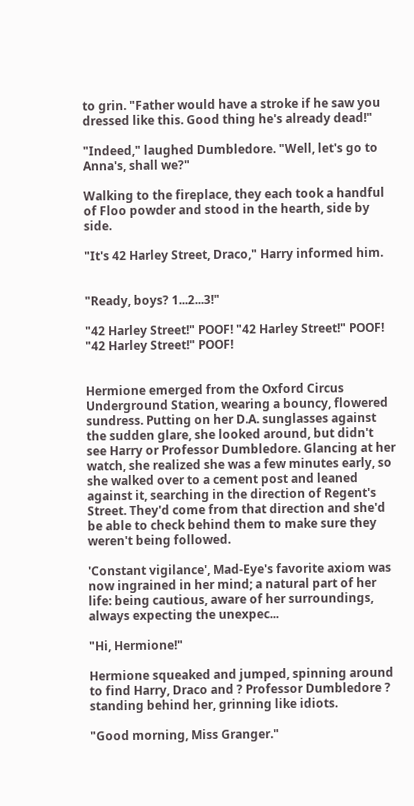to grin. "Father would have a stroke if he saw you dressed like this. Good thing he's already dead!"

"Indeed," laughed Dumbledore. "Well, let's go to Anna's, shall we?"

Walking to the fireplace, they each took a handful of Floo powder and stood in the hearth, side by side.

"It's 42 Harley Street, Draco," Harry informed him.


"Ready, boys? 1...2...3!"

"42 Harley Street!" POOF! "42 Harley Street!" POOF! "42 Harley Street!" POOF!


Hermione emerged from the Oxford Circus Underground Station, wearing a bouncy, flowered sundress. Putting on her D.A. sunglasses against the sudden glare, she looked around, but didn't see Harry or Professor Dumbledore. Glancing at her watch, she realized she was a few minutes early, so she walked over to a cement post and leaned against it, searching in the direction of Regent's Street. They'd come from that direction and she'd be able to check behind them to make sure they weren't being followed.

'Constant vigilance', Mad-Eye's favorite axiom was now ingrained in her mind; a natural part of her life: being cautious, aware of her surroundings, always expecting the unexpec...

"Hi, Hermione!"

Hermione squeaked and jumped, spinning around to find Harry, Draco and ? Professor Dumbledore ? standing behind her, grinning like idiots.

"Good morning, Miss Granger."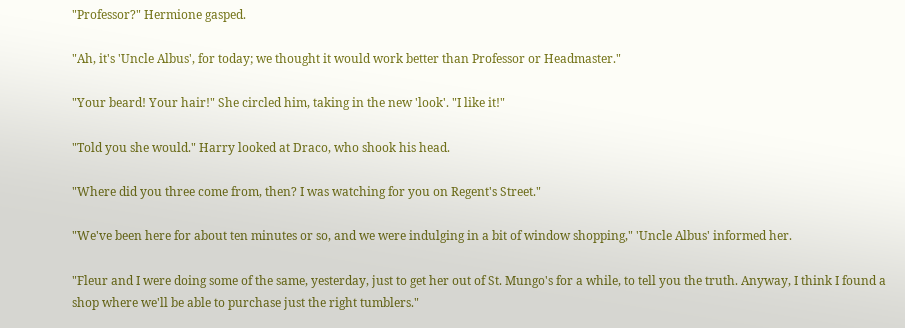"Professor?" Hermione gasped.

"Ah, it's 'Uncle Albus', for today; we thought it would work better than Professor or Headmaster."

"Your beard! Your hair!" She circled him, taking in the new 'look'. "I like it!"

"Told you she would." Harry looked at Draco, who shook his head.

"Where did you three come from, then? I was watching for you on Regent's Street."

"We've been here for about ten minutes or so, and we were indulging in a bit of window shopping," 'Uncle Albus' informed her.

"Fleur and I were doing some of the same, yesterday, just to get her out of St. Mungo's for a while, to tell you the truth. Anyway, I think I found a shop where we'll be able to purchase just the right tumblers."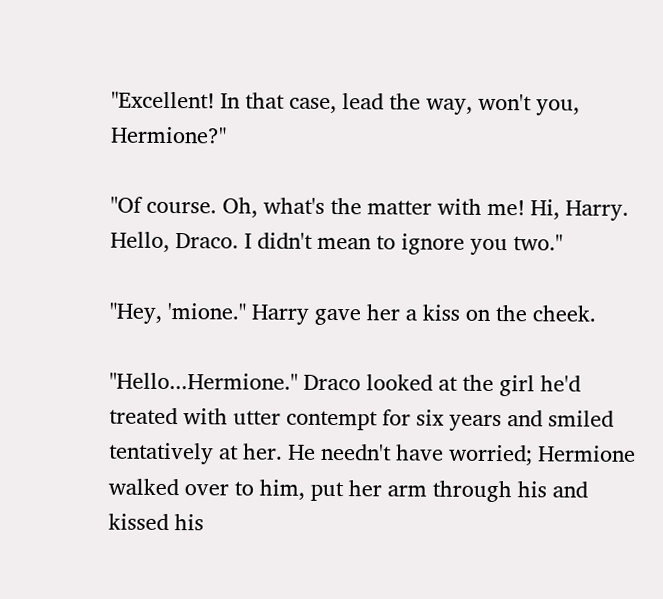"Excellent! In that case, lead the way, won't you, Hermione?"

"Of course. Oh, what's the matter with me! Hi, Harry. Hello, Draco. I didn't mean to ignore you two."

"Hey, 'mione." Harry gave her a kiss on the cheek.

"Hello...Hermione." Draco looked at the girl he'd treated with utter contempt for six years and smiled tentatively at her. He needn't have worried; Hermione walked over to him, put her arm through his and kissed his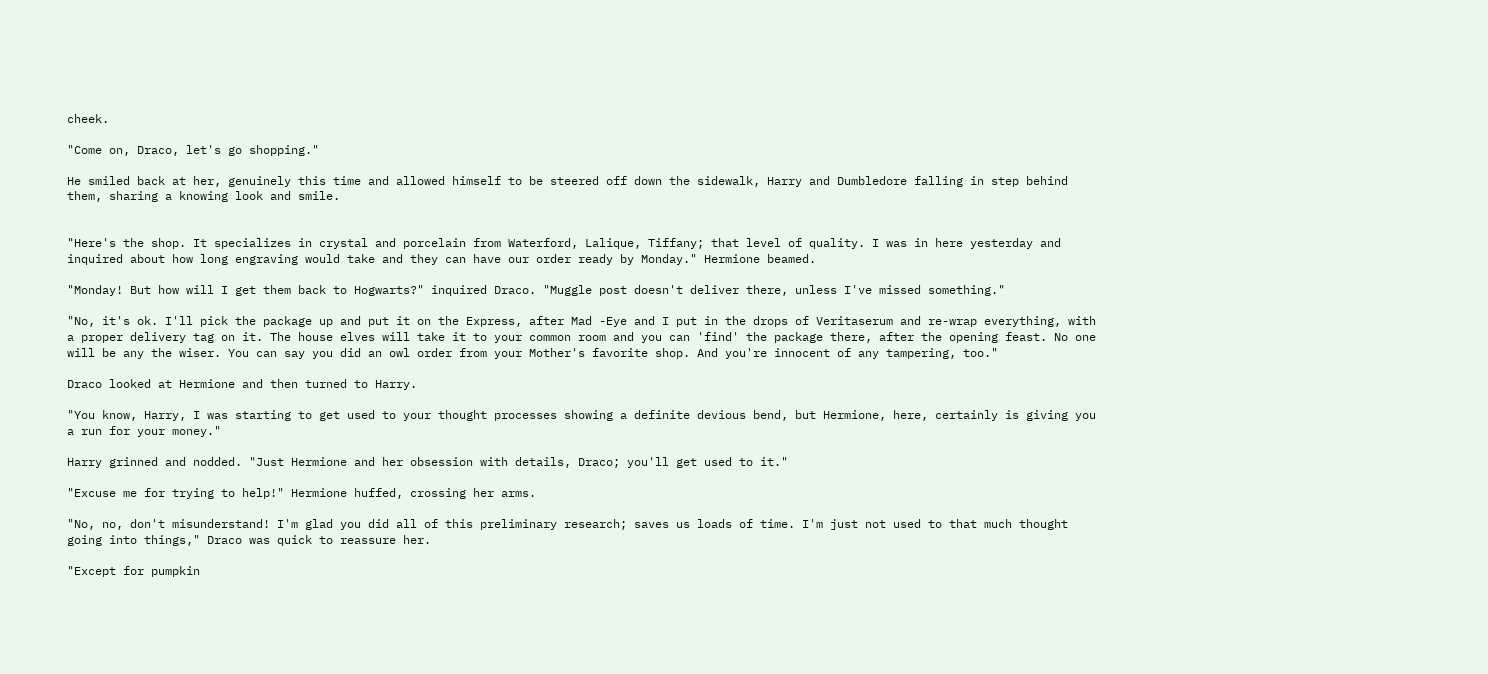cheek.

"Come on, Draco, let's go shopping."

He smiled back at her, genuinely this time and allowed himself to be steered off down the sidewalk, Harry and Dumbledore falling in step behind them, sharing a knowing look and smile.


"Here's the shop. It specializes in crystal and porcelain from Waterford, Lalique, Tiffany; that level of quality. I was in here yesterday and inquired about how long engraving would take and they can have our order ready by Monday." Hermione beamed.

"Monday! But how will I get them back to Hogwarts?" inquired Draco. "Muggle post doesn't deliver there, unless I've missed something."

"No, it's ok. I'll pick the package up and put it on the Express, after Mad -Eye and I put in the drops of Veritaserum and re-wrap everything, with a proper delivery tag on it. The house elves will take it to your common room and you can 'find' the package there, after the opening feast. No one will be any the wiser. You can say you did an owl order from your Mother's favorite shop. And you're innocent of any tampering, too."

Draco looked at Hermione and then turned to Harry.

"You know, Harry, I was starting to get used to your thought processes showing a definite devious bend, but Hermione, here, certainly is giving you a run for your money."

Harry grinned and nodded. "Just Hermione and her obsession with details, Draco; you'll get used to it."

"Excuse me for trying to help!" Hermione huffed, crossing her arms.

"No, no, don't misunderstand! I'm glad you did all of this preliminary research; saves us loads of time. I'm just not used to that much thought going into things," Draco was quick to reassure her.

"Except for pumpkin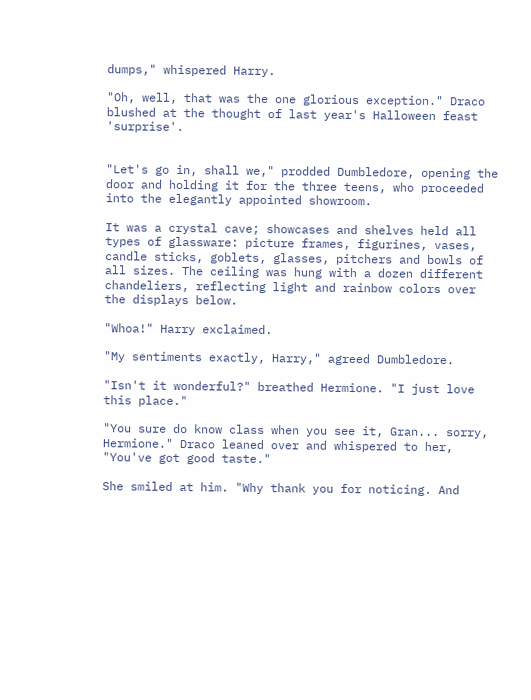dumps," whispered Harry.

"Oh, well, that was the one glorious exception." Draco blushed at the thought of last year's Halloween feast 'surprise'.


"Let's go in, shall we," prodded Dumbledore, opening the door and holding it for the three teens, who proceeded into the elegantly appointed showroom.

It was a crystal cave; showcases and shelves held all types of glassware: picture frames, figurines, vases, candle sticks, goblets, glasses, pitchers and bowls of all sizes. The ceiling was hung with a dozen different chandeliers, reflecting light and rainbow colors over the displays below.

"Whoa!" Harry exclaimed.

"My sentiments exactly, Harry," agreed Dumbledore.

"Isn't it wonderful?" breathed Hermione. "I just love this place."

"You sure do know class when you see it, Gran... sorry, Hermione." Draco leaned over and whispered to her, "You've got good taste."

She smiled at him. "Why thank you for noticing. And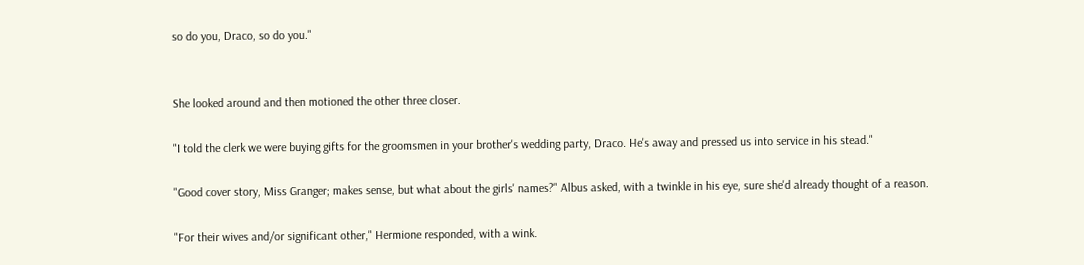so do you, Draco, so do you."


She looked around and then motioned the other three closer.

"I told the clerk we were buying gifts for the groomsmen in your brother's wedding party, Draco. He's away and pressed us into service in his stead."

"Good cover story, Miss Granger; makes sense, but what about the girls' names?" Albus asked, with a twinkle in his eye, sure she'd already thought of a reason.

"For their wives and/or significant other," Hermione responded, with a wink.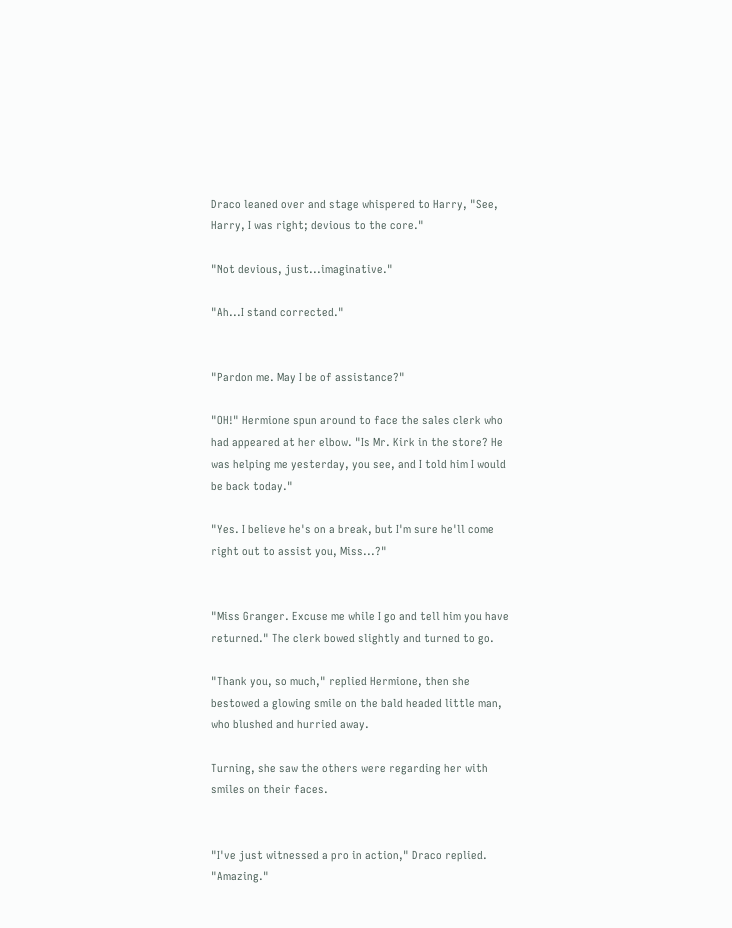Draco leaned over and stage whispered to Harry, "See, Harry, I was right; devious to the core."

"Not devious, just...imaginative."

"Ah...I stand corrected."


"Pardon me. May I be of assistance?"

"OH!" Hermione spun around to face the sales clerk who had appeared at her elbow. "Is Mr. Kirk in the store? He was helping me yesterday, you see, and I told him I would be back today."

"Yes. I believe he's on a break, but I'm sure he'll come right out to assist you, Miss...?"


"Miss Granger. Excuse me while I go and tell him you have returned." The clerk bowed slightly and turned to go.

"Thank you, so much," replied Hermione, then she bestowed a glowing smile on the bald headed little man, who blushed and hurried away.

Turning, she saw the others were regarding her with smiles on their faces.


"I've just witnessed a pro in action," Draco replied. "Amazing."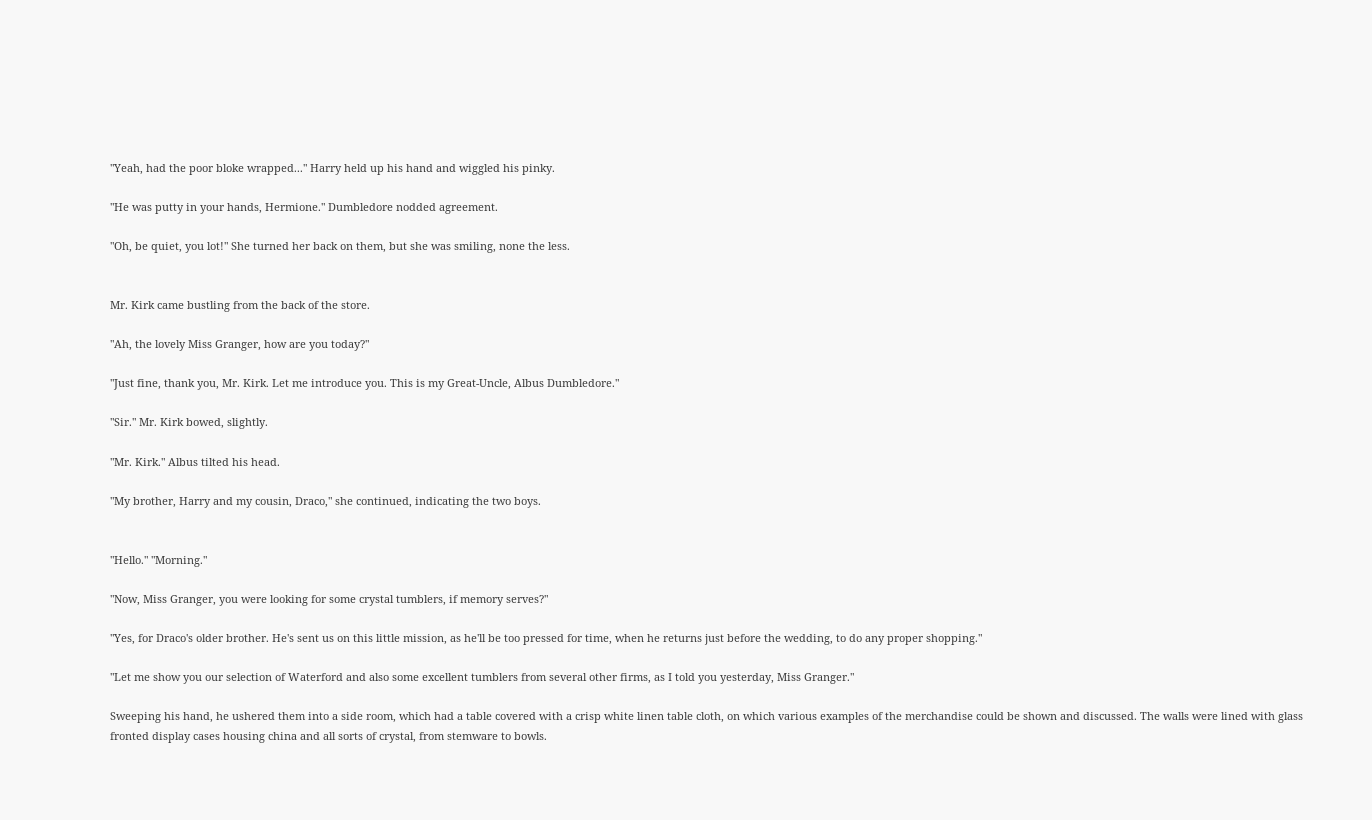"Yeah, had the poor bloke wrapped..." Harry held up his hand and wiggled his pinky.

"He was putty in your hands, Hermione." Dumbledore nodded agreement.

"Oh, be quiet, you lot!" She turned her back on them, but she was smiling, none the less.


Mr. Kirk came bustling from the back of the store.

"Ah, the lovely Miss Granger, how are you today?"

"Just fine, thank you, Mr. Kirk. Let me introduce you. This is my Great-Uncle, Albus Dumbledore."

"Sir." Mr. Kirk bowed, slightly.

"Mr. Kirk." Albus tilted his head.

"My brother, Harry and my cousin, Draco," she continued, indicating the two boys.


"Hello." "Morning."

"Now, Miss Granger, you were looking for some crystal tumblers, if memory serves?"

"Yes, for Draco's older brother. He's sent us on this little mission, as he'll be too pressed for time, when he returns just before the wedding, to do any proper shopping."

"Let me show you our selection of Waterford and also some excellent tumblers from several other firms, as I told you yesterday, Miss Granger."

Sweeping his hand, he ushered them into a side room, which had a table covered with a crisp white linen table cloth, on which various examples of the merchandise could be shown and discussed. The walls were lined with glass fronted display cases housing china and all sorts of crystal, from stemware to bowls.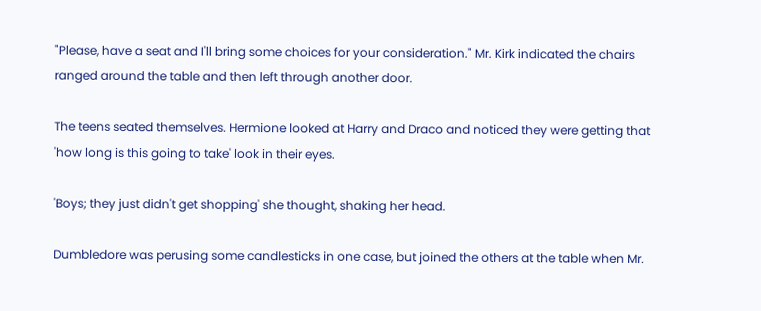"Please, have a seat and I'll bring some choices for your consideration." Mr. Kirk indicated the chairs ranged around the table and then left through another door.

The teens seated themselves. Hermione looked at Harry and Draco and noticed they were getting that 'how long is this going to take' look in their eyes.

'Boys; they just didn't get shopping' she thought, shaking her head.

Dumbledore was perusing some candlesticks in one case, but joined the others at the table when Mr.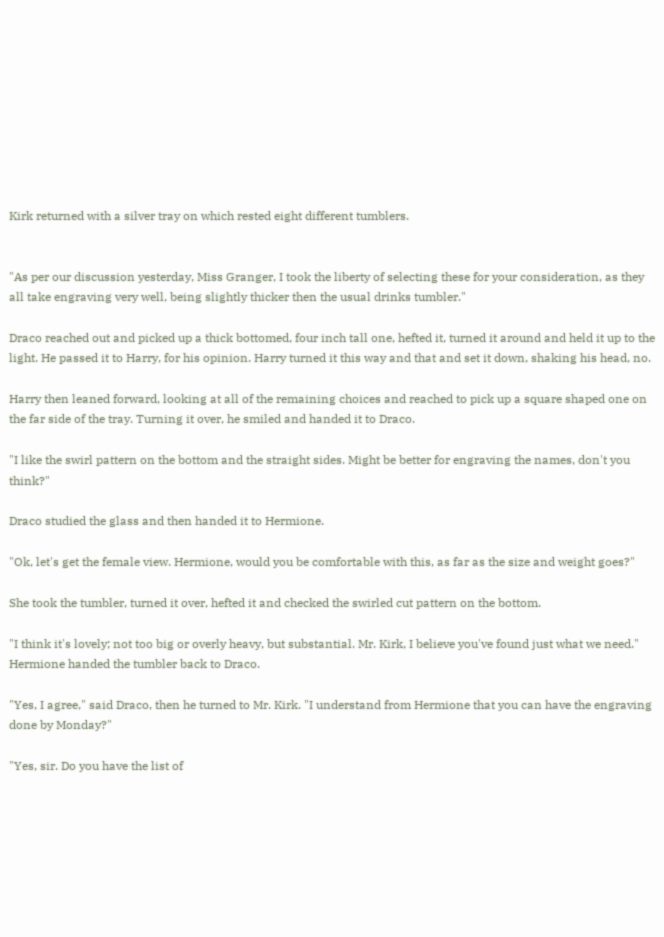Kirk returned with a silver tray on which rested eight different tumblers.


"As per our discussion yesterday, Miss Granger, I took the liberty of selecting these for your consideration, as they all take engraving very well, being slightly thicker then the usual drinks tumbler."

Draco reached out and picked up a thick bottomed, four inch tall one, hefted it, turned it around and held it up to the light. He passed it to Harry, for his opinion. Harry turned it this way and that and set it down, shaking his head, no.

Harry then leaned forward, looking at all of the remaining choices and reached to pick up a square shaped one on the far side of the tray. Turning it over, he smiled and handed it to Draco.

"I like the swirl pattern on the bottom and the straight sides. Might be better for engraving the names, don't you think?"

Draco studied the glass and then handed it to Hermione.

"Ok, let's get the female view. Hermione, would you be comfortable with this, as far as the size and weight goes?"

She took the tumbler, turned it over, hefted it and checked the swirled cut pattern on the bottom.

"I think it's lovely; not too big or overly heavy, but substantial. Mr. Kirk, I believe you've found just what we need." Hermione handed the tumbler back to Draco.

"Yes, I agree," said Draco, then he turned to Mr. Kirk. "I understand from Hermione that you can have the engraving done by Monday?"

"Yes, sir. Do you have the list of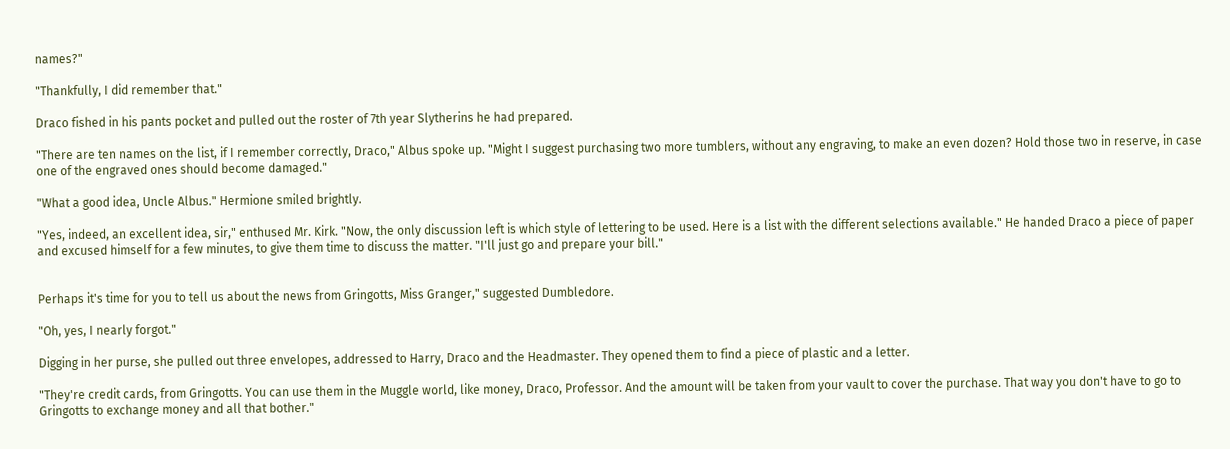names?"

"Thankfully, I did remember that."

Draco fished in his pants pocket and pulled out the roster of 7th year Slytherins he had prepared.

"There are ten names on the list, if I remember correctly, Draco," Albus spoke up. "Might I suggest purchasing two more tumblers, without any engraving, to make an even dozen? Hold those two in reserve, in case one of the engraved ones should become damaged."

"What a good idea, Uncle Albus." Hermione smiled brightly.

"Yes, indeed, an excellent idea, sir," enthused Mr. Kirk. "Now, the only discussion left is which style of lettering to be used. Here is a list with the different selections available." He handed Draco a piece of paper and excused himself for a few minutes, to give them time to discuss the matter. "I'll just go and prepare your bill."


Perhaps it's time for you to tell us about the news from Gringotts, Miss Granger," suggested Dumbledore.

"Oh, yes, I nearly forgot."

Digging in her purse, she pulled out three envelopes, addressed to Harry, Draco and the Headmaster. They opened them to find a piece of plastic and a letter.

"They're credit cards, from Gringotts. You can use them in the Muggle world, like money, Draco, Professor. And the amount will be taken from your vault to cover the purchase. That way you don't have to go to Gringotts to exchange money and all that bother."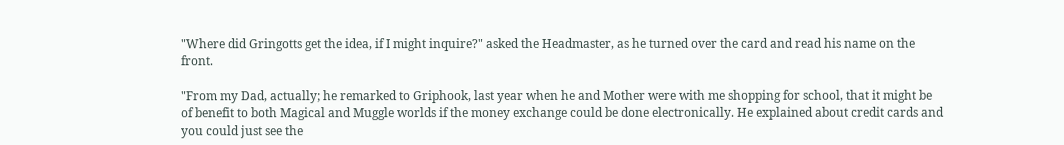"Where did Gringotts get the idea, if I might inquire?" asked the Headmaster, as he turned over the card and read his name on the front.

"From my Dad, actually; he remarked to Griphook, last year when he and Mother were with me shopping for school, that it might be of benefit to both Magical and Muggle worlds if the money exchange could be done electronically. He explained about credit cards and you could just see the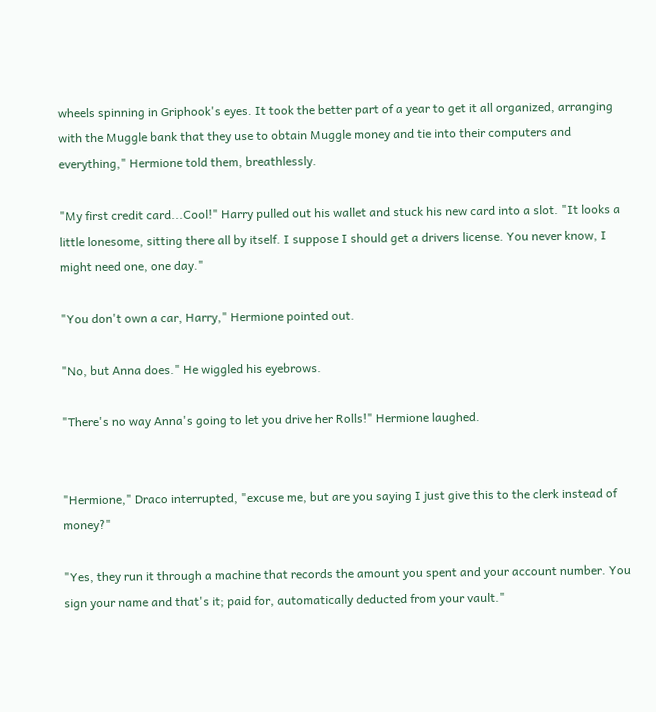wheels spinning in Griphook's eyes. It took the better part of a year to get it all organized, arranging with the Muggle bank that they use to obtain Muggle money and tie into their computers and everything," Hermione told them, breathlessly.

"My first credit card...Cool!" Harry pulled out his wallet and stuck his new card into a slot. "It looks a little lonesome, sitting there all by itself. I suppose I should get a drivers license. You never know, I might need one, one day."

"You don't own a car, Harry," Hermione pointed out.

"No, but Anna does." He wiggled his eyebrows.

"There's no way Anna's going to let you drive her Rolls!" Hermione laughed.


"Hermione," Draco interrupted, "excuse me, but are you saying I just give this to the clerk instead of money?"

"Yes, they run it through a machine that records the amount you spent and your account number. You sign your name and that's it; paid for, automatically deducted from your vault."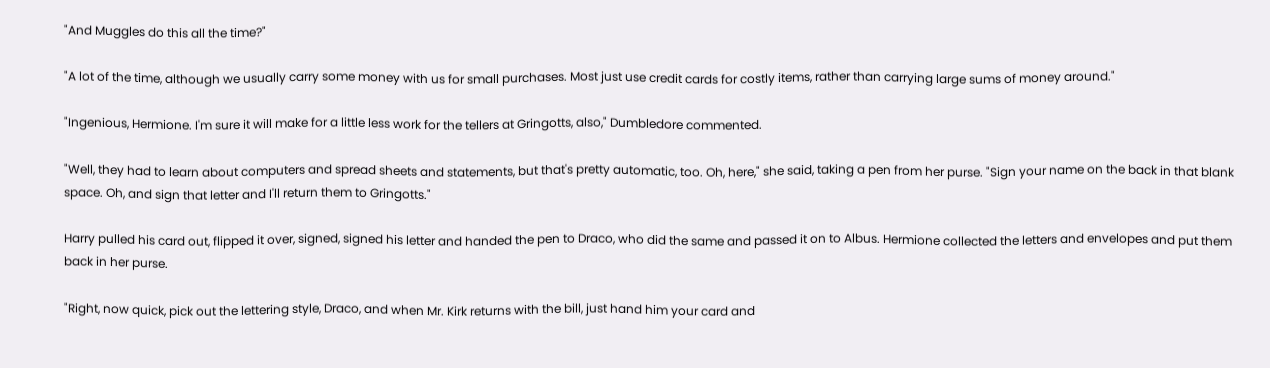"And Muggles do this all the time?"

"A lot of the time, although we usually carry some money with us for small purchases. Most just use credit cards for costly items, rather than carrying large sums of money around."

"Ingenious, Hermione. I'm sure it will make for a little less work for the tellers at Gringotts, also," Dumbledore commented.

"Well, they had to learn about computers and spread sheets and statements, but that's pretty automatic, too. Oh, here," she said, taking a pen from her purse. "Sign your name on the back in that blank space. Oh, and sign that letter and I'll return them to Gringotts."

Harry pulled his card out, flipped it over, signed, signed his letter and handed the pen to Draco, who did the same and passed it on to Albus. Hermione collected the letters and envelopes and put them back in her purse.

"Right, now quick, pick out the lettering style, Draco, and when Mr. Kirk returns with the bill, just hand him your card and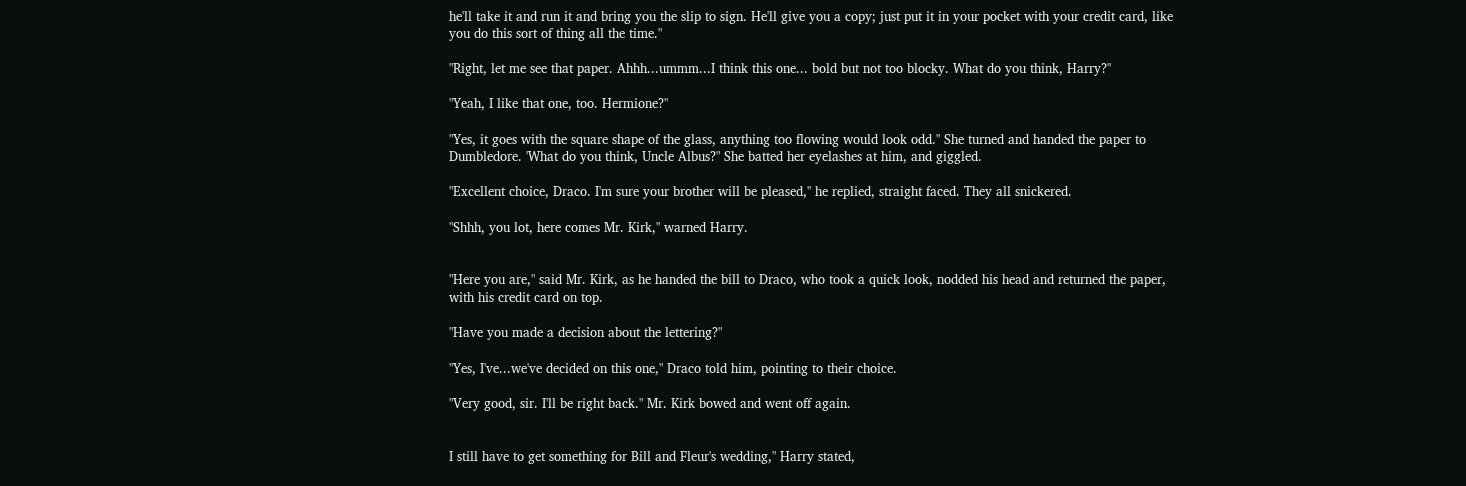he'll take it and run it and bring you the slip to sign. He'll give you a copy; just put it in your pocket with your credit card, like you do this sort of thing all the time."

"Right, let me see that paper. Ahhh...ummm...I think this one... bold but not too blocky. What do you think, Harry?"

"Yeah, I like that one, too. Hermione?"

"Yes, it goes with the square shape of the glass, anything too flowing would look odd." She turned and handed the paper to Dumbledore. 'What do you think, Uncle Albus?" She batted her eyelashes at him, and giggled.

"Excellent choice, Draco. I'm sure your brother will be pleased," he replied, straight faced. They all snickered.

"Shhh, you lot, here comes Mr. Kirk," warned Harry.


"Here you are," said Mr. Kirk, as he handed the bill to Draco, who took a quick look, nodded his head and returned the paper, with his credit card on top.

"Have you made a decision about the lettering?"

"Yes, I've...we've decided on this one," Draco told him, pointing to their choice.

"Very good, sir. I'll be right back." Mr. Kirk bowed and went off again.


I still have to get something for Bill and Fleur's wedding," Harry stated,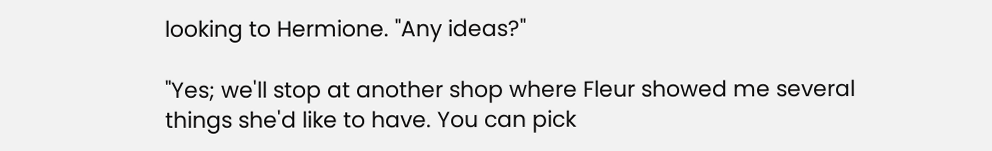looking to Hermione. "Any ideas?"

"Yes; we'll stop at another shop where Fleur showed me several things she'd like to have. You can pick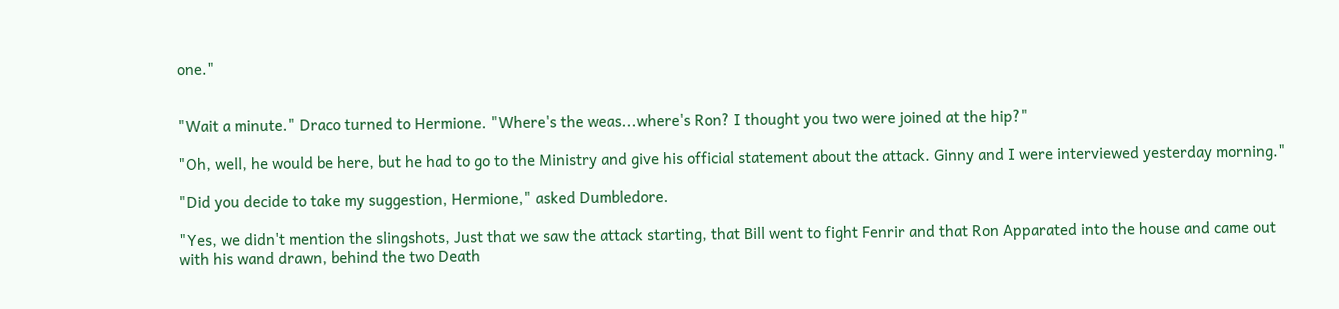one."


"Wait a minute." Draco turned to Hermione. "Where's the weas...where's Ron? I thought you two were joined at the hip?"

"Oh, well, he would be here, but he had to go to the Ministry and give his official statement about the attack. Ginny and I were interviewed yesterday morning."

"Did you decide to take my suggestion, Hermione," asked Dumbledore.

"Yes, we didn't mention the slingshots, Just that we saw the attack starting, that Bill went to fight Fenrir and that Ron Apparated into the house and came out with his wand drawn, behind the two Death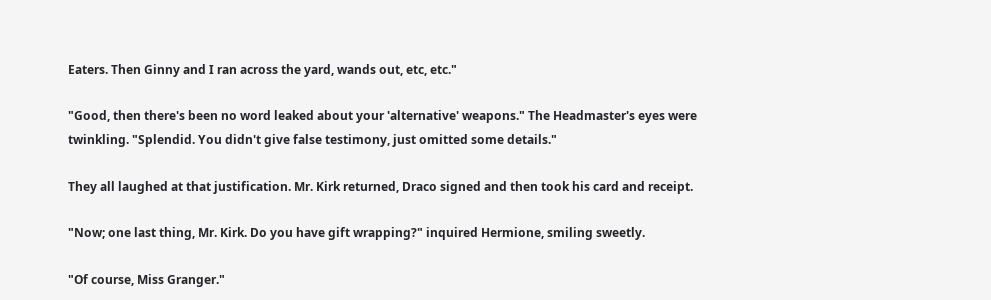Eaters. Then Ginny and I ran across the yard, wands out, etc, etc."

"Good, then there's been no word leaked about your 'alternative' weapons." The Headmaster's eyes were twinkling. "Splendid. You didn't give false testimony, just omitted some details."

They all laughed at that justification. Mr. Kirk returned, Draco signed and then took his card and receipt.

"Now; one last thing, Mr. Kirk. Do you have gift wrapping?" inquired Hermione, smiling sweetly.

"Of course, Miss Granger."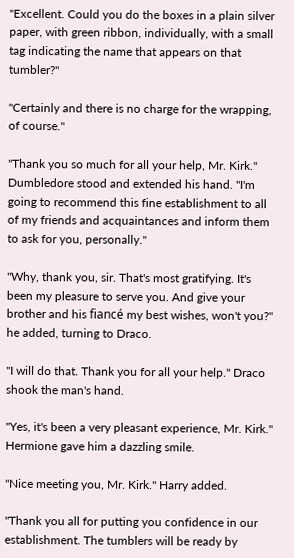"Excellent. Could you do the boxes in a plain silver paper, with green ribbon, individually, with a small tag indicating the name that appears on that tumbler?"

"Certainly and there is no charge for the wrapping, of course."

"Thank you so much for all your help, Mr. Kirk." Dumbledore stood and extended his hand. "I'm going to recommend this fine establishment to all of my friends and acquaintances and inform them to ask for you, personally."

"Why, thank you, sir. That's most gratifying. It's been my pleasure to serve you. And give your brother and his fiancé my best wishes, won't you?" he added, turning to Draco.

"I will do that. Thank you for all your help." Draco shook the man's hand.

"Yes, it's been a very pleasant experience, Mr. Kirk." Hermione gave him a dazzling smile.

"Nice meeting you, Mr. Kirk." Harry added.

"Thank you all for putting you confidence in our establishment. The tumblers will be ready by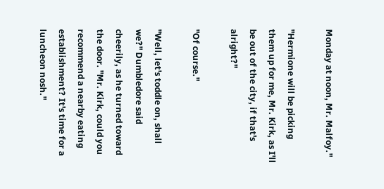Monday at noon, Mr. Malfoy."

"Hermione will be picking them up for me, Mr. Kirk, as I'll be out of the city, if that's alright?"

"Of course."

"Well, let's toddle on, shall we?" Dumbledore said cheerily, as he turned toward the door. "Mr. Kirk, could you recommend a nearby eating establishment? It's time for a luncheon nosh."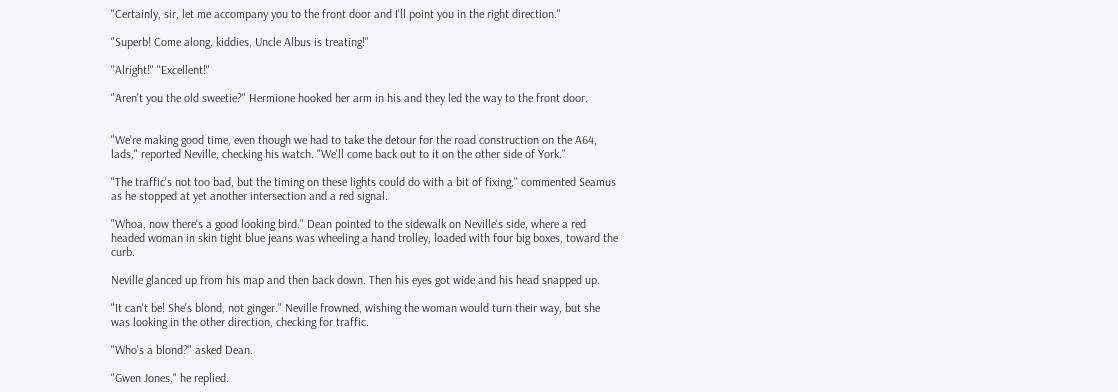"Certainly, sir, let me accompany you to the front door and I'll point you in the right direction."

"Superb! Come along, kiddies, Uncle Albus is treating!"

"Alright!" "Excellent!"

"Aren't you the old sweetie?" Hermione hooked her arm in his and they led the way to the front door.


"We're making good time, even though we had to take the detour for the road construction on the A64, lads," reported Neville, checking his watch. "We'll come back out to it on the other side of York."

"The traffic's not too bad, but the timing on these lights could do with a bit of fixing," commented Seamus as he stopped at yet another intersection and a red signal.

"Whoa, now there's a good looking bird." Dean pointed to the sidewalk on Neville's side, where a red headed woman in skin tight blue jeans was wheeling a hand trolley, loaded with four big boxes, toward the curb.

Neville glanced up from his map and then back down. Then his eyes got wide and his head snapped up.

"It can't be! She's blond, not ginger." Neville frowned, wishing the woman would turn their way, but she was looking in the other direction, checking for traffic.

"Who's a blond?" asked Dean.

"Gwen Jones," he replied.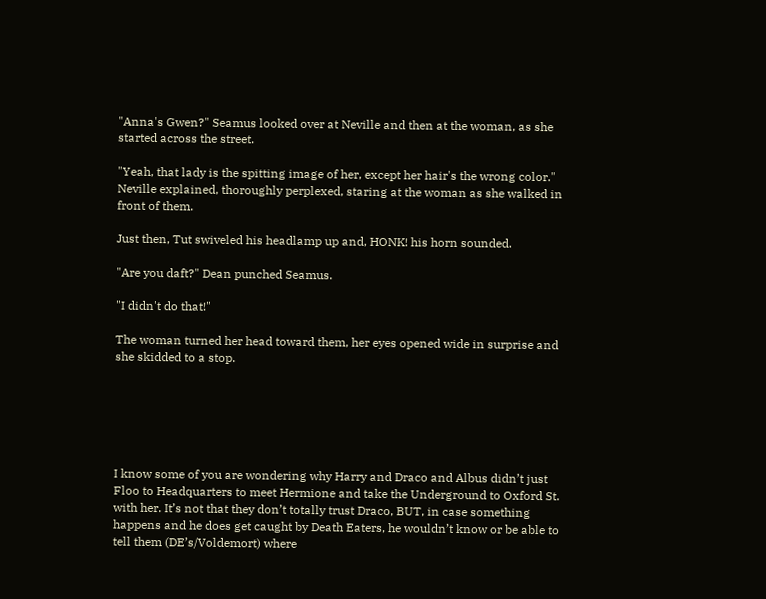"Anna's Gwen?" Seamus looked over at Neville and then at the woman, as she started across the street.

"Yeah, that lady is the spitting image of her, except her hair's the wrong color." Neville explained, thoroughly perplexed, staring at the woman as she walked in front of them.

Just then, Tut swiveled his headlamp up and, HONK! his horn sounded.

"Are you daft?" Dean punched Seamus.

"I didn't do that!"

The woman turned her head toward them, her eyes opened wide in surprise and she skidded to a stop.






I know some of you are wondering why Harry and Draco and Albus didn’t just Floo to Headquarters to meet Hermione and take the Underground to Oxford St. with her. It’s not that they don’t totally trust Draco, BUT, in case something happens and he does get caught by Death Eaters, he wouldn’t know or be able to tell them (DE’s/Voldemort) where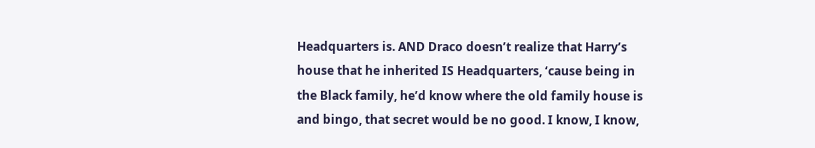Headquarters is. AND Draco doesn’t realize that Harry’s house that he inherited IS Headquarters, ‘cause being in the Black family, he’d know where the old family house is and bingo, that secret would be no good. I know, I know,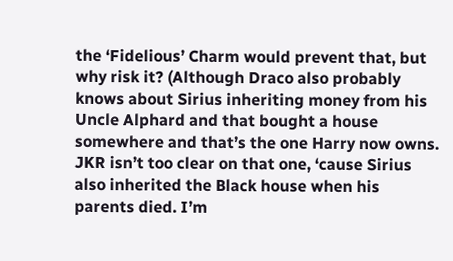the ‘Fidelious’ Charm would prevent that, but why risk it? (Although Draco also probably knows about Sirius inheriting money from his Uncle Alphard and that bought a house somewhere and that’s the one Harry now owns. JKR isn’t too clear on that one, ‘cause Sirius also inherited the Black house when his parents died. I’m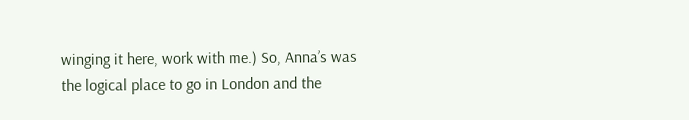winging it here, work with me.) So, Anna’s was the logical place to go in London and the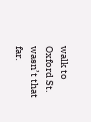walk to Oxford St. wasn’t that far.